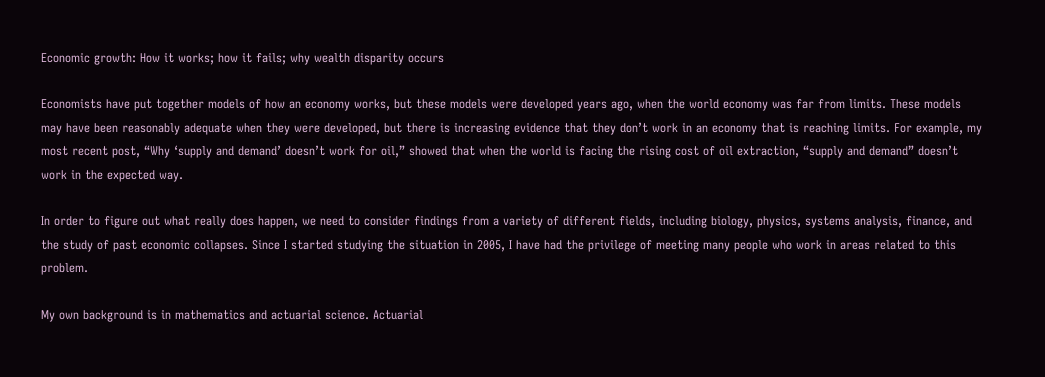Economic growth: How it works; how it fails; why wealth disparity occurs

Economists have put together models of how an economy works, but these models were developed years ago, when the world economy was far from limits. These models may have been reasonably adequate when they were developed, but there is increasing evidence that they don’t work in an economy that is reaching limits. For example, my most recent post, “Why ‘supply and demand’ doesn’t work for oil,” showed that when the world is facing the rising cost of oil extraction, “supply and demand” doesn’t work in the expected way.

In order to figure out what really does happen, we need to consider findings from a variety of different fields, including biology, physics, systems analysis, finance, and the study of past economic collapses. Since I started studying the situation in 2005, I have had the privilege of meeting many people who work in areas related to this problem.

My own background is in mathematics and actuarial science. Actuarial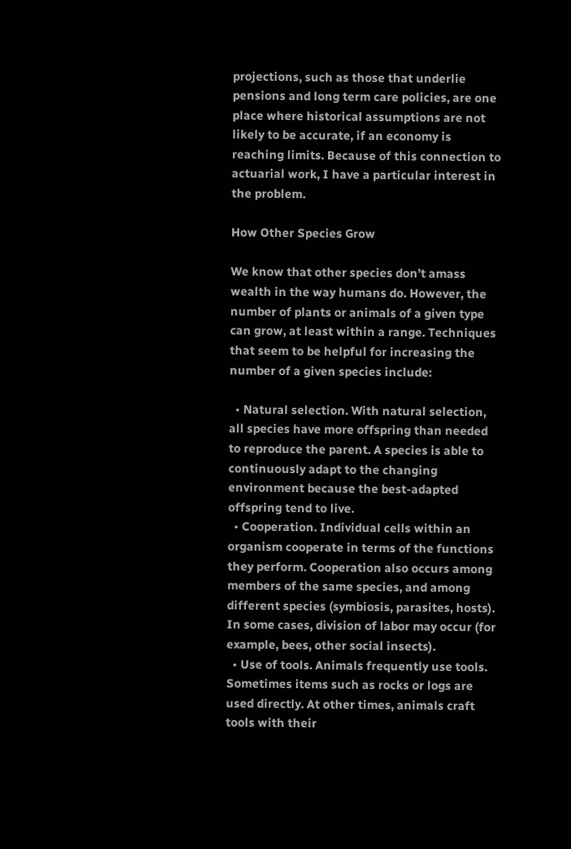projections, such as those that underlie pensions and long term care policies, are one place where historical assumptions are not likely to be accurate, if an economy is reaching limits. Because of this connection to actuarial work, I have a particular interest in the problem.

How Other Species Grow

We know that other species don’t amass wealth in the way humans do. However, the number of plants or animals of a given type can grow, at least within a range. Techniques that seem to be helpful for increasing the number of a given species include:

  • Natural selection. With natural selection, all species have more offspring than needed to reproduce the parent. A species is able to continuously adapt to the changing environment because the best-adapted offspring tend to live.
  • Cooperation. Individual cells within an organism cooperate in terms of the functions they perform. Cooperation also occurs among members of the same species, and among different species (symbiosis, parasites, hosts). In some cases, division of labor may occur (for example, bees, other social insects).
  • Use of tools. Animals frequently use tools. Sometimes items such as rocks or logs are used directly. At other times, animals craft tools with their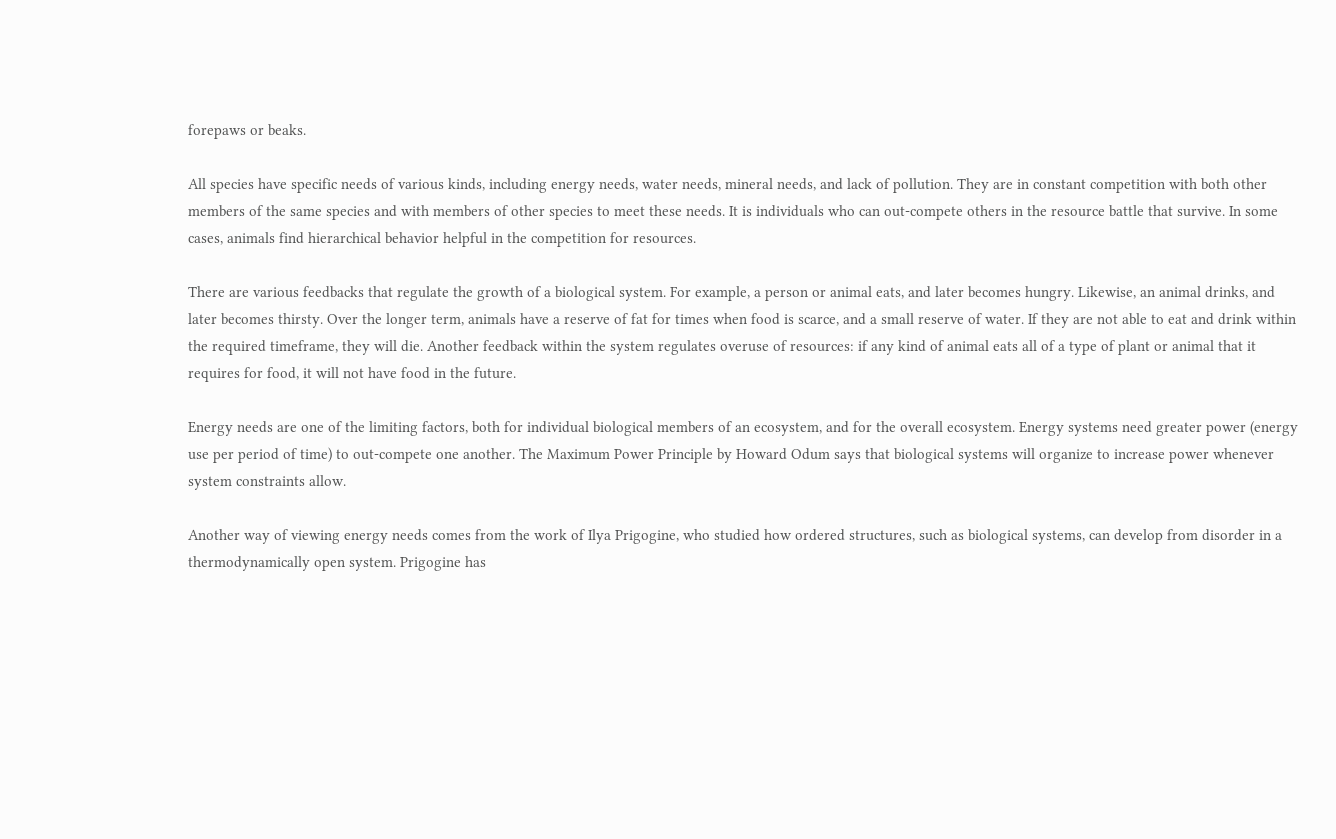forepaws or beaks.

All species have specific needs of various kinds, including energy needs, water needs, mineral needs, and lack of pollution. They are in constant competition with both other members of the same species and with members of other species to meet these needs. It is individuals who can out-compete others in the resource battle that survive. In some cases, animals find hierarchical behavior helpful in the competition for resources.

There are various feedbacks that regulate the growth of a biological system. For example, a person or animal eats, and later becomes hungry. Likewise, an animal drinks, and later becomes thirsty. Over the longer term, animals have a reserve of fat for times when food is scarce, and a small reserve of water. If they are not able to eat and drink within the required timeframe, they will die. Another feedback within the system regulates overuse of resources: if any kind of animal eats all of a type of plant or animal that it requires for food, it will not have food in the future.

Energy needs are one of the limiting factors, both for individual biological members of an ecosystem, and for the overall ecosystem. Energy systems need greater power (energy use per period of time) to out-compete one another. The Maximum Power Principle by Howard Odum says that biological systems will organize to increase power whenever system constraints allow.

Another way of viewing energy needs comes from the work of Ilya Prigogine, who studied how ordered structures, such as biological systems, can develop from disorder in a thermodynamically open system. Prigogine has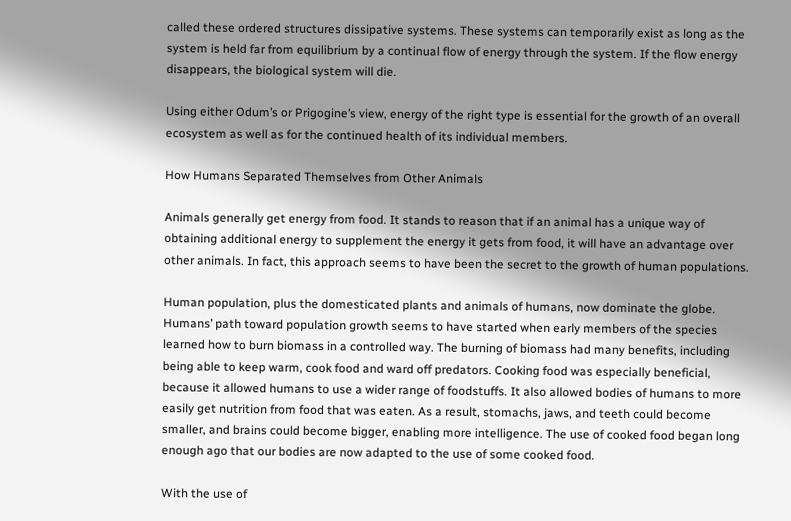called these ordered structures dissipative systems. These systems can temporarily exist as long as the system is held far from equilibrium by a continual flow of energy through the system. If the flow energy disappears, the biological system will die.

Using either Odum’s or Prigogine’s view, energy of the right type is essential for the growth of an overall ecosystem as well as for the continued health of its individual members.

How Humans Separated Themselves from Other Animals

Animals generally get energy from food. It stands to reason that if an animal has a unique way of obtaining additional energy to supplement the energy it gets from food, it will have an advantage over other animals. In fact, this approach seems to have been the secret to the growth of human populations.

Human population, plus the domesticated plants and animals of humans, now dominate the globe. Humans’ path toward population growth seems to have started when early members of the species learned how to burn biomass in a controlled way. The burning of biomass had many benefits, including being able to keep warm, cook food and ward off predators. Cooking food was especially beneficial, because it allowed humans to use a wider range of foodstuffs. It also allowed bodies of humans to more easily get nutrition from food that was eaten. As a result, stomachs, jaws, and teeth could become smaller, and brains could become bigger, enabling more intelligence. The use of cooked food began long enough ago that our bodies are now adapted to the use of some cooked food.

With the use of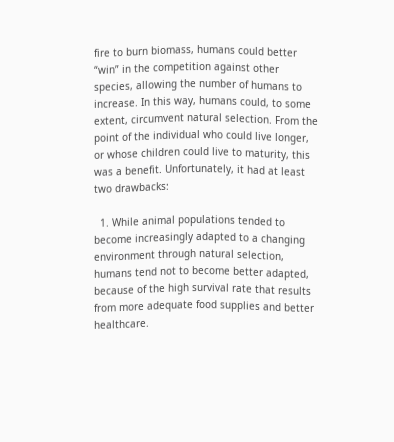fire to burn biomass, humans could better “win” in the competition against other species, allowing the number of humans to increase. In this way, humans could, to some extent, circumvent natural selection. From the point of the individual who could live longer, or whose children could live to maturity, this was a benefit. Unfortunately, it had at least two drawbacks:

  1. While animal populations tended to become increasingly adapted to a changing environment through natural selection, humans tend not to become better adapted, because of the high survival rate that results from more adequate food supplies and better healthcare.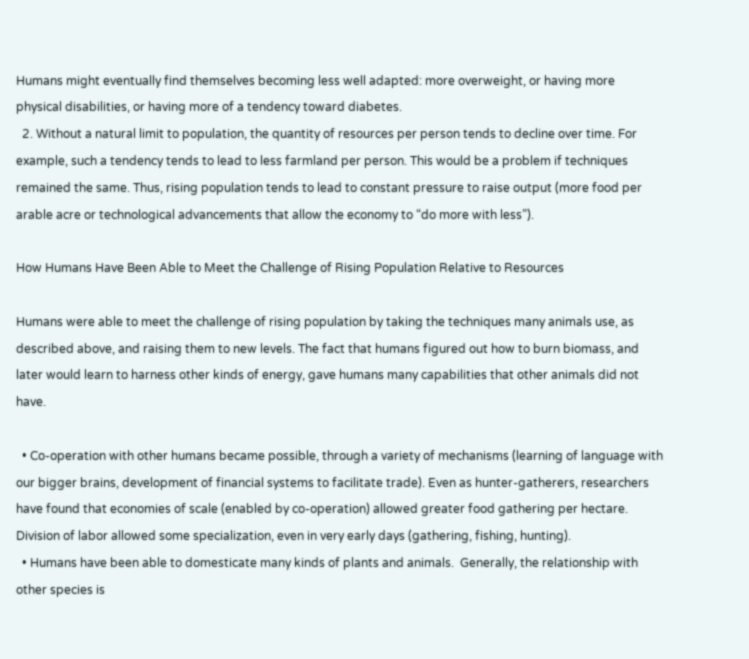Humans might eventually find themselves becoming less well adapted: more overweight, or having more physical disabilities, or having more of a tendency toward diabetes.
  2. Without a natural limit to population, the quantity of resources per person tends to decline over time. For example, such a tendency tends to lead to less farmland per person. This would be a problem if techniques remained the same. Thus, rising population tends to lead to constant pressure to raise output (more food per arable acre or technological advancements that allow the economy to “do more with less”).

How Humans Have Been Able to Meet the Challenge of Rising Population Relative to Resources

Humans were able to meet the challenge of rising population by taking the techniques many animals use, as described above, and raising them to new levels. The fact that humans figured out how to burn biomass, and later would learn to harness other kinds of energy, gave humans many capabilities that other animals did not have.

  • Co-operation with other humans became possible, through a variety of mechanisms (learning of language with our bigger brains, development of financial systems to facilitate trade). Even as hunter-gatherers, researchers have found that economies of scale (enabled by co-operation) allowed greater food gathering per hectare. Division of labor allowed some specialization, even in very early days (gathering, fishing, hunting).
  • Humans have been able to domesticate many kinds of plants and animals.  Generally, the relationship with other species is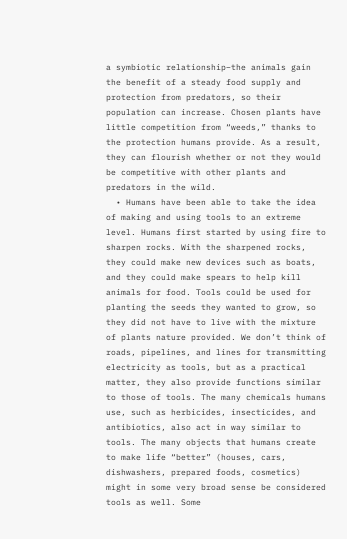a symbiotic relationship–the animals gain the benefit of a steady food supply and protection from predators, so their population can increase. Chosen plants have little competition from “weeds,” thanks to the protection humans provide. As a result, they can flourish whether or not they would be competitive with other plants and predators in the wild.
  • Humans have been able to take the idea of making and using tools to an extreme level. Humans first started by using fire to sharpen rocks. With the sharpened rocks, they could make new devices such as boats, and they could make spears to help kill animals for food. Tools could be used for planting the seeds they wanted to grow, so they did not have to live with the mixture of plants nature provided. We don’t think of roads, pipelines, and lines for transmitting electricity as tools, but as a practical matter, they also provide functions similar to those of tools. The many chemicals humans use, such as herbicides, insecticides, and antibiotics, also act in way similar to tools. The many objects that humans create to make life “better” (houses, cars, dishwashers, prepared foods, cosmetics) might in some very broad sense be considered tools as well. Some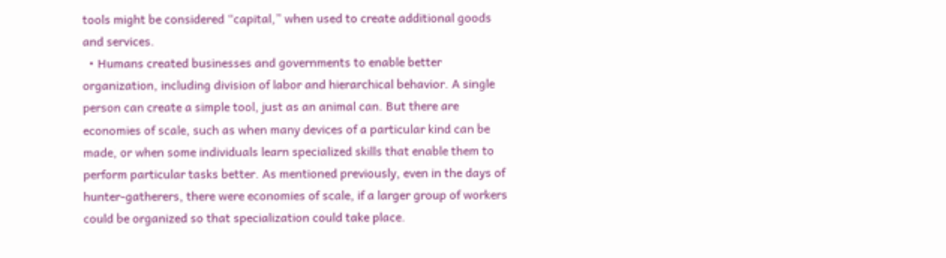tools might be considered “capital,” when used to create additional goods and services.
  • Humans created businesses and governments to enable better organization, including division of labor and hierarchical behavior. A single person can create a simple tool, just as an animal can. But there are economies of scale, such as when many devices of a particular kind can be made, or when some individuals learn specialized skills that enable them to perform particular tasks better. As mentioned previously, even in the days of hunter-gatherers, there were economies of scale, if a larger group of workers could be organized so that specialization could take place.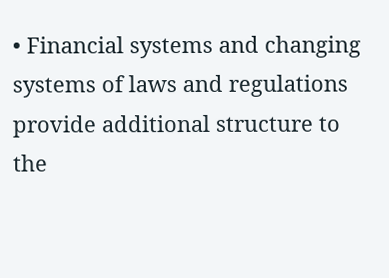• Financial systems and changing systems of laws and regulations provide additional structure to the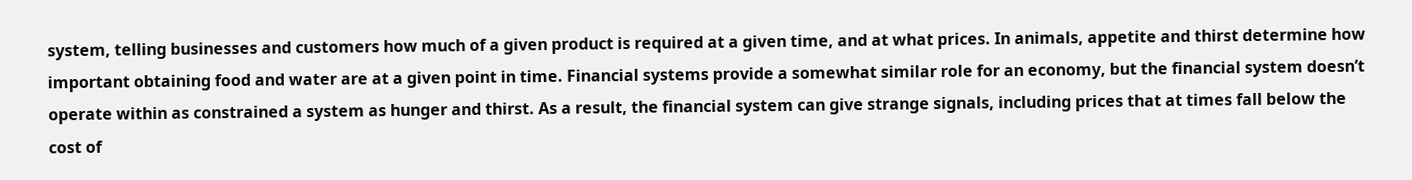system, telling businesses and customers how much of a given product is required at a given time, and at what prices. In animals, appetite and thirst determine how important obtaining food and water are at a given point in time. Financial systems provide a somewhat similar role for an economy, but the financial system doesn’t operate within as constrained a system as hunger and thirst. As a result, the financial system can give strange signals, including prices that at times fall below the cost of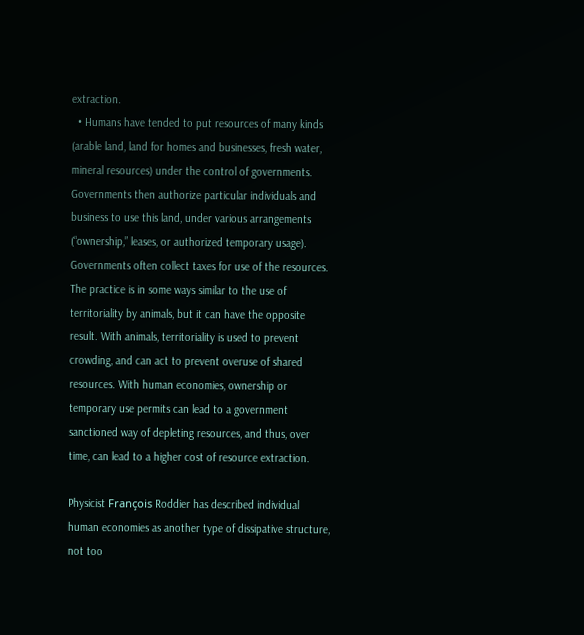extraction.
  • Humans have tended to put resources of many kinds (arable land, land for homes and businesses, fresh water, mineral resources) under the control of governments. Governments then authorize particular individuals and business to use this land, under various arrangements (“ownership,” leases, or authorized temporary usage). Governments often collect taxes for use of the resources. The practice is in some ways similar to the use of territoriality by animals, but it can have the opposite result. With animals, territoriality is used to prevent crowding, and can act to prevent overuse of shared resources. With human economies, ownership or temporary use permits can lead to a government sanctioned way of depleting resources, and thus, over time, can lead to a higher cost of resource extraction.

Physicist François Roddier has described individual human economies as another type of dissipative structure, not too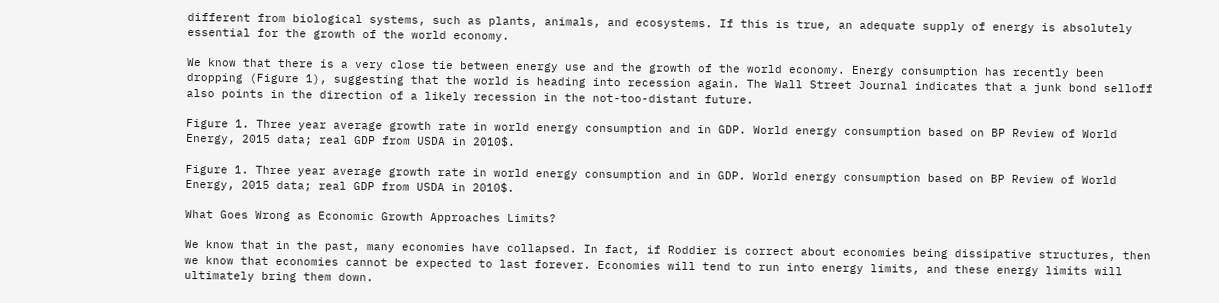different from biological systems, such as plants, animals, and ecosystems. If this is true, an adequate supply of energy is absolutely essential for the growth of the world economy.

We know that there is a very close tie between energy use and the growth of the world economy. Energy consumption has recently been dropping (Figure 1), suggesting that the world is heading into recession again. The Wall Street Journal indicates that a junk bond selloff also points in the direction of a likely recession in the not-too-distant future.

Figure 1. Three year average growth rate in world energy consumption and in GDP. World energy consumption based on BP Review of World Energy, 2015 data; real GDP from USDA in 2010$.

Figure 1. Three year average growth rate in world energy consumption and in GDP. World energy consumption based on BP Review of World Energy, 2015 data; real GDP from USDA in 2010$.

What Goes Wrong as Economic Growth Approaches Limits?

We know that in the past, many economies have collapsed. In fact, if Roddier is correct about economies being dissipative structures, then we know that economies cannot be expected to last forever. Economies will tend to run into energy limits, and these energy limits will ultimately bring them down.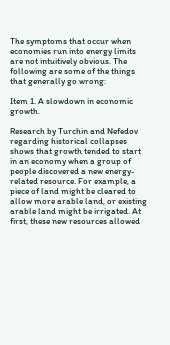The symptoms that occur when economies run into energy limits are not intuitively obvious. The following are some of the things that generally go wrong:

Item 1. A slowdown in economic growth.

Research by Turchin and Nefedov regarding historical collapses shows that growth tended to start in an economy when a group of people discovered a new energy-related resource. For example, a piece of land might be cleared to allow more arable land, or existing arable land might be irrigated. At first, these new resources allowed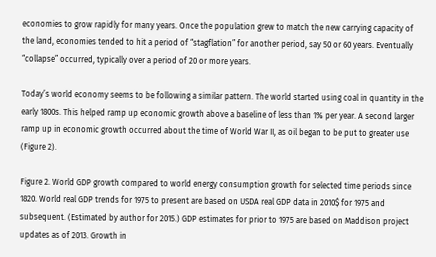economies to grow rapidly for many years. Once the population grew to match the new carrying capacity of the land, economies tended to hit a period of “stagflation” for another period, say 50 or 60 years. Eventually “collapse” occurred, typically over a period of 20 or more years.

Today’s world economy seems to be following a similar pattern. The world started using coal in quantity in the early 1800s. This helped ramp up economic growth above a baseline of less than 1% per year. A second larger ramp up in economic growth occurred about the time of World War II, as oil began to be put to greater use (Figure 2).

Figure 2. World GDP growth compared to world energy consumption growth for selected time periods since 1820. World real GDP trends for 1975 to present are based on USDA real GDP data in 2010$ for 1975 and subsequent. (Estimated by author for 2015.) GDP estimates for prior to 1975 are based on Maddison project updates as of 2013. Growth in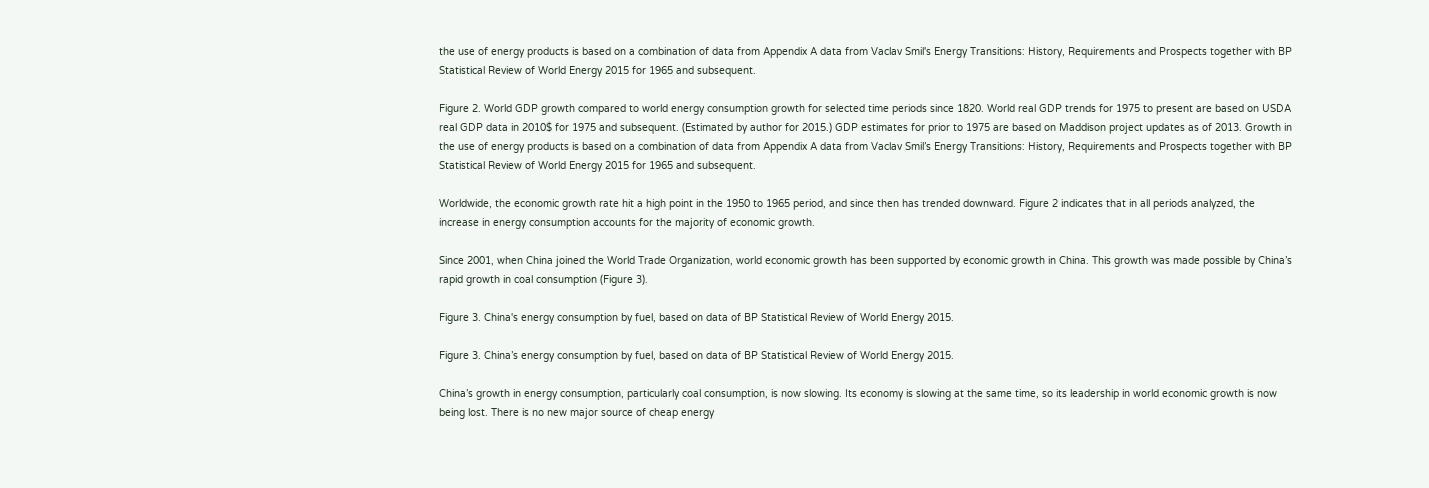the use of energy products is based on a combination of data from Appendix A data from Vaclav Smil's Energy Transitions: History, Requirements and Prospects together with BP Statistical Review of World Energy 2015 for 1965 and subsequent.

Figure 2. World GDP growth compared to world energy consumption growth for selected time periods since 1820. World real GDP trends for 1975 to present are based on USDA real GDP data in 2010$ for 1975 and subsequent. (Estimated by author for 2015.) GDP estimates for prior to 1975 are based on Maddison project updates as of 2013. Growth in the use of energy products is based on a combination of data from Appendix A data from Vaclav Smil’s Energy Transitions: History, Requirements and Prospects together with BP Statistical Review of World Energy 2015 for 1965 and subsequent.

Worldwide, the economic growth rate hit a high point in the 1950 to 1965 period, and since then has trended downward. Figure 2 indicates that in all periods analyzed, the increase in energy consumption accounts for the majority of economic growth.

Since 2001, when China joined the World Trade Organization, world economic growth has been supported by economic growth in China. This growth was made possible by China’s rapid growth in coal consumption (Figure 3).

Figure 3. China's energy consumption by fuel, based on data of BP Statistical Review of World Energy 2015.

Figure 3. China’s energy consumption by fuel, based on data of BP Statistical Review of World Energy 2015.

China’s growth in energy consumption, particularly coal consumption, is now slowing. Its economy is slowing at the same time, so its leadership in world economic growth is now being lost. There is no new major source of cheap energy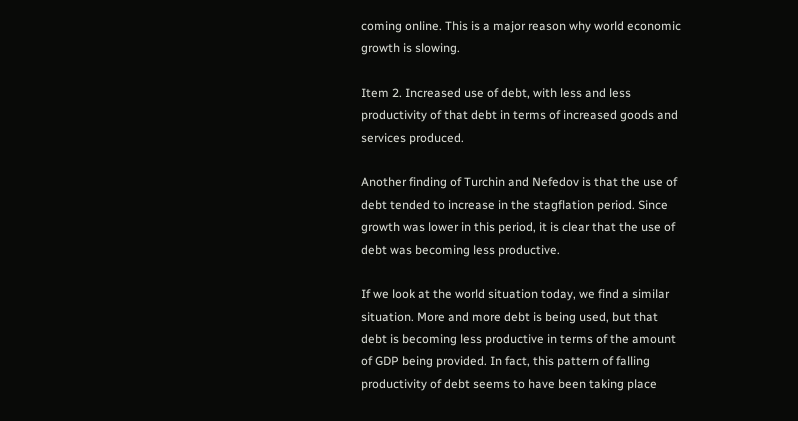coming online. This is a major reason why world economic growth is slowing.

Item 2. Increased use of debt, with less and less productivity of that debt in terms of increased goods and services produced.

Another finding of Turchin and Nefedov is that the use of debt tended to increase in the stagflation period. Since growth was lower in this period, it is clear that the use of debt was becoming less productive.

If we look at the world situation today, we find a similar situation. More and more debt is being used, but that debt is becoming less productive in terms of the amount of GDP being provided. In fact, this pattern of falling productivity of debt seems to have been taking place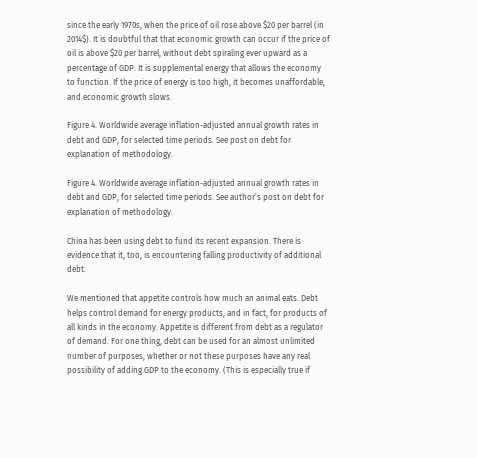since the early 1970s, when the price of oil rose above $20 per barrel (in 2014$). It is doubtful that that economic growth can occur if the price of oil is above $20 per barrel, without debt spiraling ever upward as a percentage of GDP. It is supplemental energy that allows the economy to function. If the price of energy is too high, it becomes unaffordable, and economic growth slows.

Figure 4. Worldwide average inflation-adjusted annual growth rates in debt and GDP, for selected time periods. See post on debt for explanation of methodology.

Figure 4. Worldwide average inflation-adjusted annual growth rates in debt and GDP, for selected time periods. See author’s post on debt for explanation of methodology.

China has been using debt to fund its recent expansion. There is evidence that it, too, is encountering falling productivity of additional debt.

We mentioned that appetite controls how much an animal eats. Debt helps control demand for energy products, and in fact, for products of all kinds in the economy. Appetite is different from debt as a regulator of demand. For one thing, debt can be used for an almost unlimited number of purposes, whether or not these purposes have any real possibility of adding GDP to the economy. (This is especially true if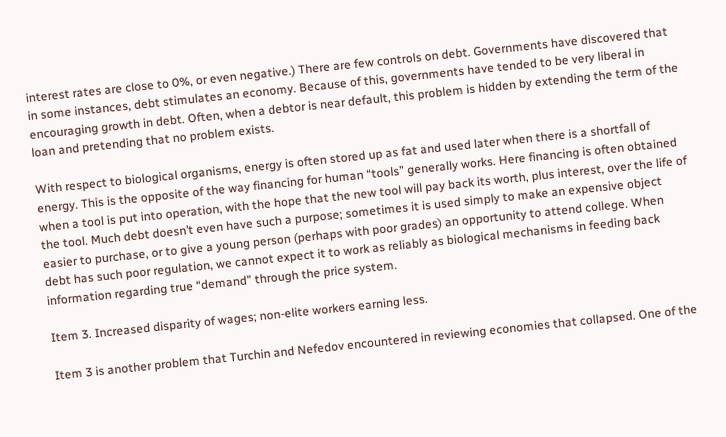interest rates are close to 0%, or even negative.) There are few controls on debt. Governments have discovered that in some instances, debt stimulates an economy. Because of this, governments have tended to be very liberal in encouraging growth in debt. Often, when a debtor is near default, this problem is hidden by extending the term of the loan and pretending that no problem exists.

With respect to biological organisms, energy is often stored up as fat and used later when there is a shortfall of energy. This is the opposite of the way financing for human “tools” generally works. Here financing is often obtained when a tool is put into operation, with the hope that the new tool will pay back its worth, plus interest, over the life of the tool. Much debt doesn’t even have such a purpose; sometimes it is used simply to make an expensive object easier to purchase, or to give a young person (perhaps with poor grades) an opportunity to attend college. When debt has such poor regulation, we cannot expect it to work as reliably as biological mechanisms in feeding back information regarding true “demand” through the price system.

Item 3. Increased disparity of wages; non-elite workers earning less.

Item 3 is another problem that Turchin and Nefedov encountered in reviewing economies that collapsed. One of the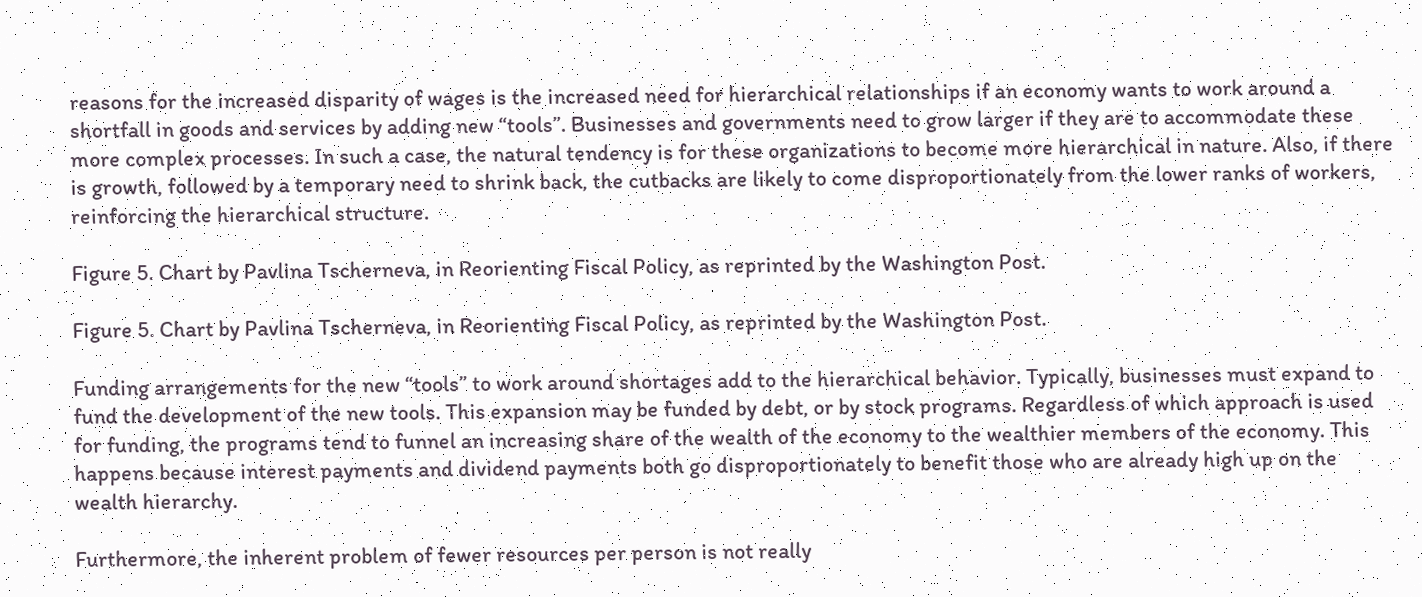reasons for the increased disparity of wages is the increased need for hierarchical relationships if an economy wants to work around a shortfall in goods and services by adding new “tools”. Businesses and governments need to grow larger if they are to accommodate these more complex processes. In such a case, the natural tendency is for these organizations to become more hierarchical in nature. Also, if there is growth, followed by a temporary need to shrink back, the cutbacks are likely to come disproportionately from the lower ranks of workers, reinforcing the hierarchical structure.

Figure 5. Chart by Pavlina Tscherneva, in Reorienting Fiscal Policy, as reprinted by the Washington Post.

Figure 5. Chart by Pavlina Tscherneva, in Reorienting Fiscal Policy, as reprinted by the Washington Post.

Funding arrangements for the new “tools” to work around shortages add to the hierarchical behavior. Typically, businesses must expand to fund the development of the new tools. This expansion may be funded by debt, or by stock programs. Regardless of which approach is used for funding, the programs tend to funnel an increasing share of the wealth of the economy to the wealthier members of the economy. This happens because interest payments and dividend payments both go disproportionately to benefit those who are already high up on the wealth hierarchy.

Furthermore, the inherent problem of fewer resources per person is not really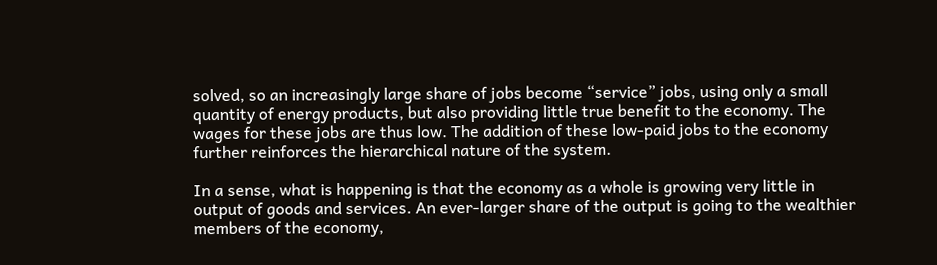solved, so an increasingly large share of jobs become “service” jobs, using only a small quantity of energy products, but also providing little true benefit to the economy. The wages for these jobs are thus low. The addition of these low-paid jobs to the economy further reinforces the hierarchical nature of the system.

In a sense, what is happening is that the economy as a whole is growing very little in output of goods and services. An ever-larger share of the output is going to the wealthier members of the economy,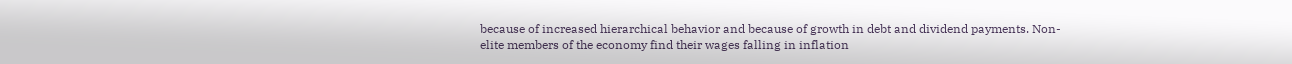because of increased hierarchical behavior and because of growth in debt and dividend payments. Non-elite members of the economy find their wages falling in inflation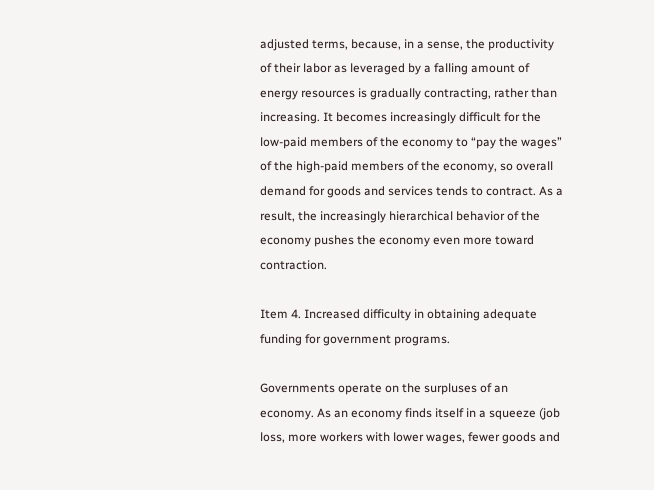adjusted terms, because, in a sense, the productivity of their labor as leveraged by a falling amount of energy resources is gradually contracting, rather than increasing. It becomes increasingly difficult for the low-paid members of the economy to “pay the wages” of the high-paid members of the economy, so overall demand for goods and services tends to contract. As a result, the increasingly hierarchical behavior of the economy pushes the economy even more toward contraction.

Item 4. Increased difficulty in obtaining adequate funding for government programs.

Governments operate on the surpluses of an economy. As an economy finds itself in a squeeze (job loss, more workers with lower wages, fewer goods and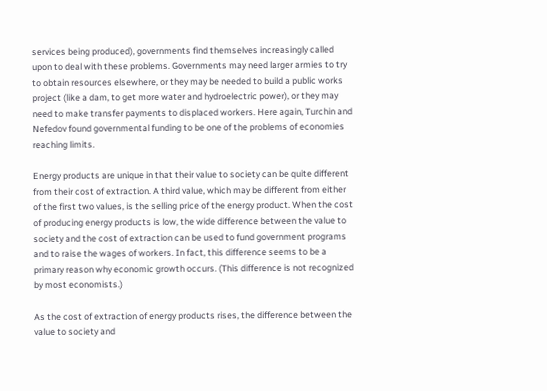services being produced), governments find themselves increasingly called upon to deal with these problems. Governments may need larger armies to try to obtain resources elsewhere, or they may be needed to build a public works project (like a dam, to get more water and hydroelectric power), or they may need to make transfer payments to displaced workers. Here again, Turchin and Nefedov found governmental funding to be one of the problems of economies reaching limits.

Energy products are unique in that their value to society can be quite different from their cost of extraction. A third value, which may be different from either of the first two values, is the selling price of the energy product. When the cost of producing energy products is low, the wide difference between the value to society and the cost of extraction can be used to fund government programs and to raise the wages of workers. In fact, this difference seems to be a primary reason why economic growth occurs. (This difference is not recognized by most economists.)

As the cost of extraction of energy products rises, the difference between the value to society and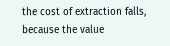the cost of extraction falls, because the value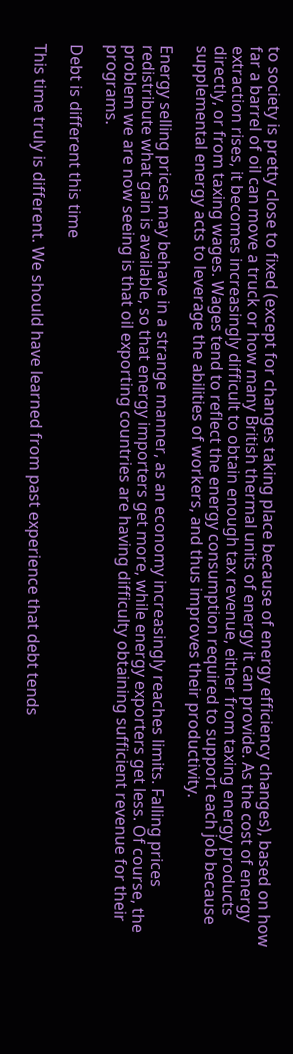to society is pretty close to fixed (except for changes taking place because of energy efficiency changes), based on how far a barrel of oil can move a truck or how many British thermal units of energy it can provide. As the cost of energy extraction rises, it becomes increasingly difficult to obtain enough tax revenue, either from taxing energy products directly, or from taxing wages. Wages tend to reflect the energy consumption required to support each job because supplemental energy acts to leverage the abilities of workers, and thus improves their productivity.

Energy selling prices may behave in a strange manner, as an economy increasingly reaches limits. Falling prices redistribute what gain is available, so that energy importers get more, while energy exporters get less. Of course, the problem we are now seeing is that oil exporting countries are having difficulty obtaining sufficient revenue for their programs.

Debt is different this time

This time truly is different. We should have learned from past experience that debt tends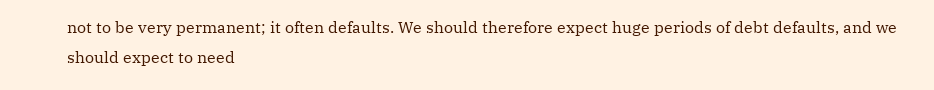not to be very permanent; it often defaults. We should therefore expect huge periods of debt defaults, and we should expect to need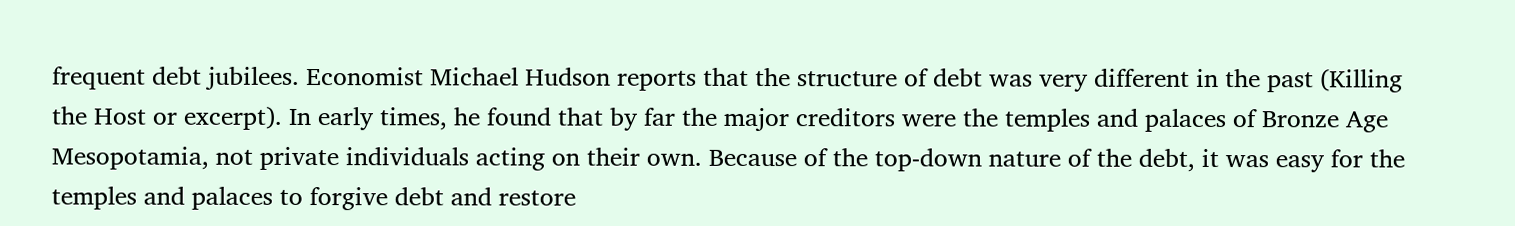frequent debt jubilees. Economist Michael Hudson reports that the structure of debt was very different in the past (Killing the Host or excerpt). In early times, he found that by far the major creditors were the temples and palaces of Bronze Age Mesopotamia, not private individuals acting on their own. Because of the top-down nature of the debt, it was easy for the temples and palaces to forgive debt and restore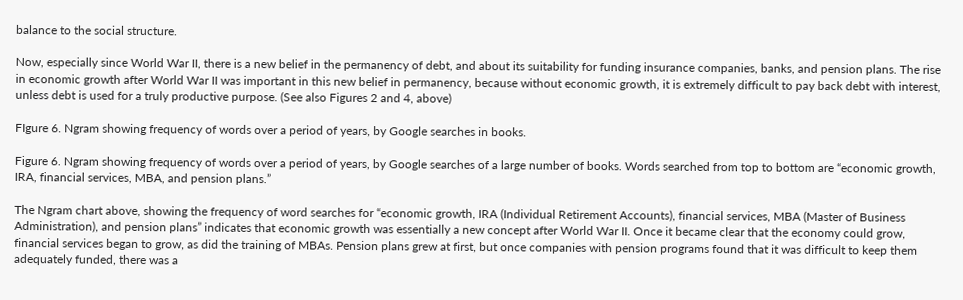balance to the social structure.

Now, especially since World War II, there is a new belief in the permanency of debt, and about its suitability for funding insurance companies, banks, and pension plans. The rise in economic growth after World War II was important in this new belief in permanency, because without economic growth, it is extremely difficult to pay back debt with interest, unless debt is used for a truly productive purpose. (See also Figures 2 and 4, above)

FIgure 6. Ngram showing frequency of words over a period of years, by Google searches in books.

Figure 6. Ngram showing frequency of words over a period of years, by Google searches of a large number of books. Words searched from top to bottom are “economic growth, IRA, financial services, MBA, and pension plans.”

The Ngram chart above, showing the frequency of word searches for “economic growth, IRA (Individual Retirement Accounts), financial services, MBA (Master of Business Administration), and pension plans” indicates that economic growth was essentially a new concept after World War II. Once it became clear that the economy could grow, financial services began to grow, as did the training of MBAs. Pension plans grew at first, but once companies with pension programs found that it was difficult to keep them adequately funded, there was a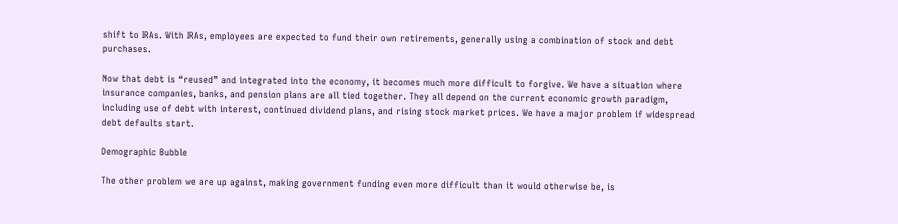shift to IRAs. With IRAs, employees are expected to fund their own retirements, generally using a combination of stock and debt purchases.

Now that debt is “reused” and integrated into the economy, it becomes much more difficult to forgive. We have a situation where insurance companies, banks, and pension plans are all tied together. They all depend on the current economic growth paradigm, including use of debt with interest, continued dividend plans, and rising stock market prices. We have a major problem if widespread debt defaults start.

Demographic Bubble

The other problem we are up against, making government funding even more difficult than it would otherwise be, is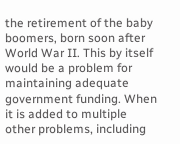the retirement of the baby boomers, born soon after World War II. This by itself would be a problem for maintaining adequate government funding. When it is added to multiple other problems, including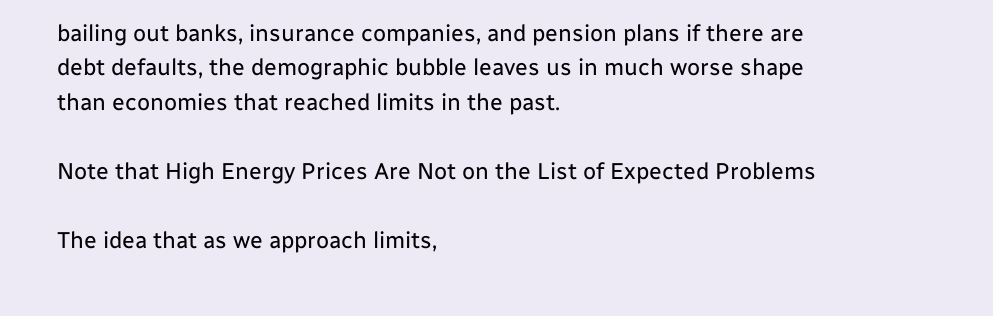bailing out banks, insurance companies, and pension plans if there are debt defaults, the demographic bubble leaves us in much worse shape than economies that reached limits in the past.

Note that High Energy Prices Are Not on the List of Expected Problems

The idea that as we approach limits,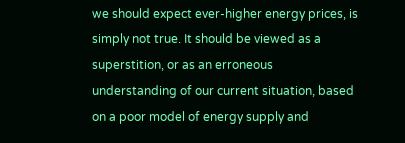we should expect ever-higher energy prices, is simply not true. It should be viewed as a superstition, or as an erroneous understanding of our current situation, based on a poor model of energy supply and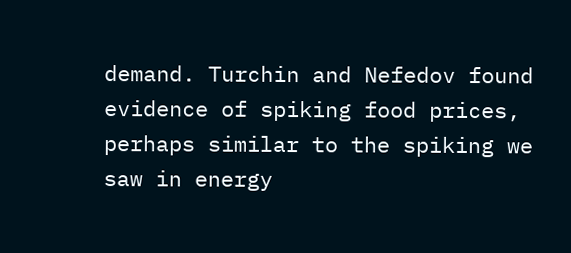demand. Turchin and Nefedov found evidence of spiking food prices, perhaps similar to the spiking we saw in energy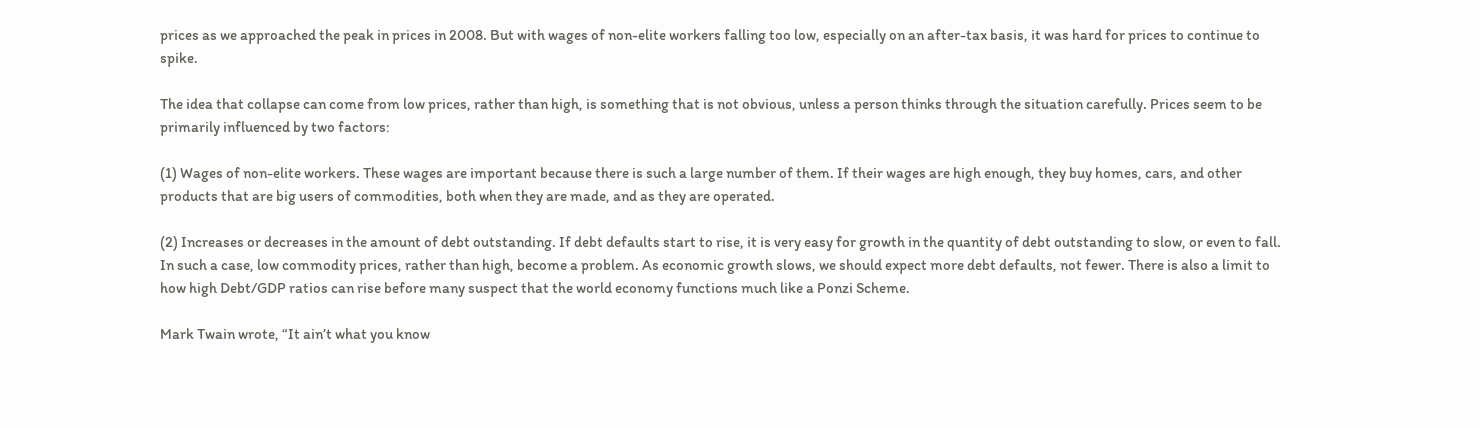prices as we approached the peak in prices in 2008. But with wages of non-elite workers falling too low, especially on an after-tax basis, it was hard for prices to continue to spike.

The idea that collapse can come from low prices, rather than high, is something that is not obvious, unless a person thinks through the situation carefully. Prices seem to be primarily influenced by two factors:

(1) Wages of non-elite workers. These wages are important because there is such a large number of them. If their wages are high enough, they buy homes, cars, and other products that are big users of commodities, both when they are made, and as they are operated.

(2) Increases or decreases in the amount of debt outstanding. If debt defaults start to rise, it is very easy for growth in the quantity of debt outstanding to slow, or even to fall. In such a case, low commodity prices, rather than high, become a problem. As economic growth slows, we should expect more debt defaults, not fewer. There is also a limit to how high Debt/GDP ratios can rise before many suspect that the world economy functions much like a Ponzi Scheme.

Mark Twain wrote, “It ain’t what you know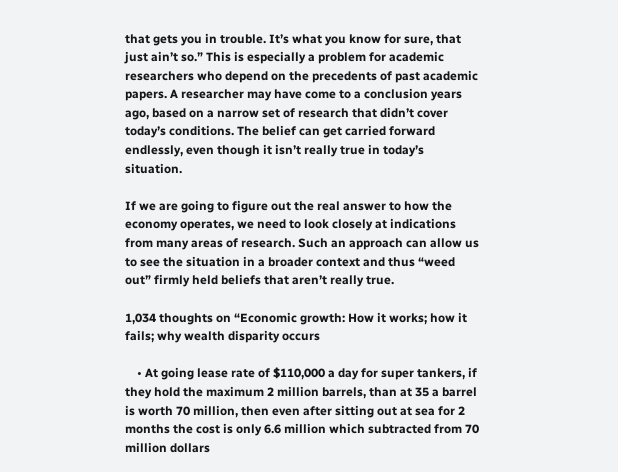that gets you in trouble. It’s what you know for sure, that just ain’t so.” This is especially a problem for academic researchers who depend on the precedents of past academic papers. A researcher may have come to a conclusion years ago, based on a narrow set of research that didn’t cover today’s conditions. The belief can get carried forward endlessly, even though it isn’t really true in today’s situation.

If we are going to figure out the real answer to how the economy operates, we need to look closely at indications from many areas of research. Such an approach can allow us to see the situation in a broader context and thus “weed out” firmly held beliefs that aren’t really true.

1,034 thoughts on “Economic growth: How it works; how it fails; why wealth disparity occurs

    • At going lease rate of $110,000 a day for super tankers, if they hold the maximum 2 million barrels, than at 35 a barrel is worth 70 million, then even after sitting out at sea for 2 months the cost is only 6.6 million which subtracted from 70 million dollars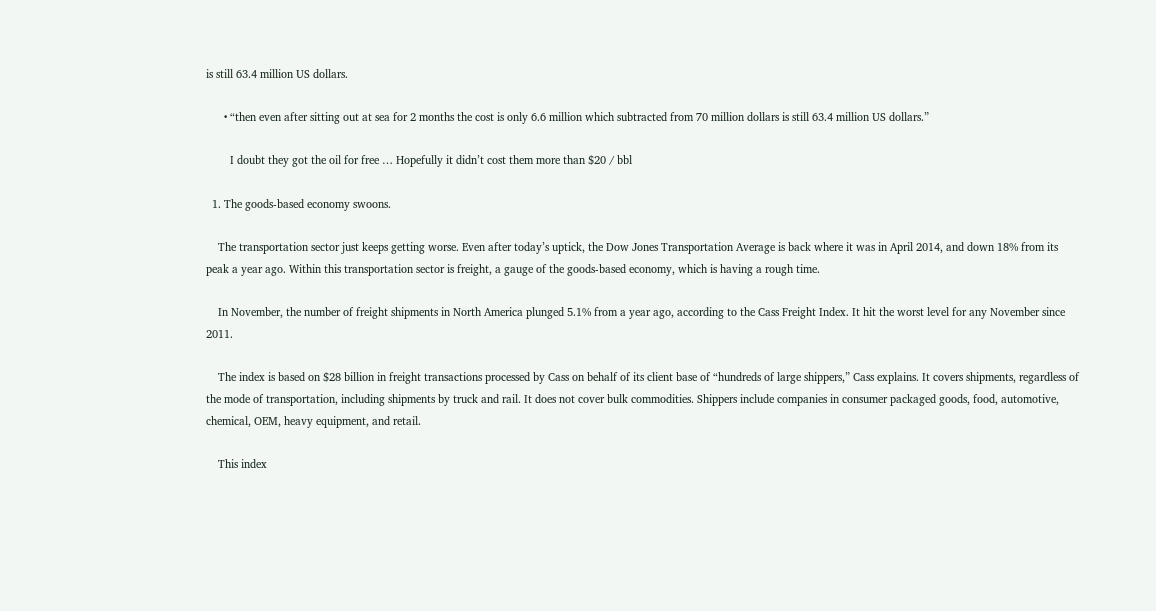is still 63.4 million US dollars.

      • “then even after sitting out at sea for 2 months the cost is only 6.6 million which subtracted from 70 million dollars is still 63.4 million US dollars.”

        I doubt they got the oil for free … Hopefully it didn’t cost them more than $20 / bbl

  1. The goods-based economy swoons.

    The transportation sector just keeps getting worse. Even after today’s uptick, the Dow Jones Transportation Average is back where it was in April 2014, and down 18% from its peak a year ago. Within this transportation sector is freight, a gauge of the goods-based economy, which is having a rough time.

    In November, the number of freight shipments in North America plunged 5.1% from a year ago, according to the Cass Freight Index. It hit the worst level for any November since 2011.

    The index is based on $28 billion in freight transactions processed by Cass on behalf of its client base of “hundreds of large shippers,” Cass explains. It covers shipments, regardless of the mode of transportation, including shipments by truck and rail. It does not cover bulk commodities. Shippers include companies in consumer packaged goods, food, automotive, chemical, OEM, heavy equipment, and retail.

    This index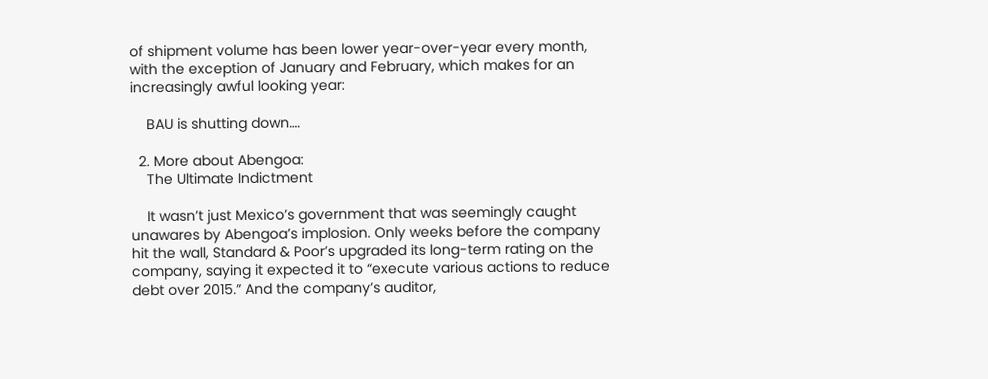of shipment volume has been lower year-over-year every month, with the exception of January and February, which makes for an increasingly awful looking year:

    BAU is shutting down….

  2. More about Abengoa:
    The Ultimate Indictment

    It wasn’t just Mexico’s government that was seemingly caught unawares by Abengoa’s implosion. Only weeks before the company hit the wall, Standard & Poor’s upgraded its long-term rating on the company, saying it expected it to “execute various actions to reduce debt over 2015.” And the company’s auditor,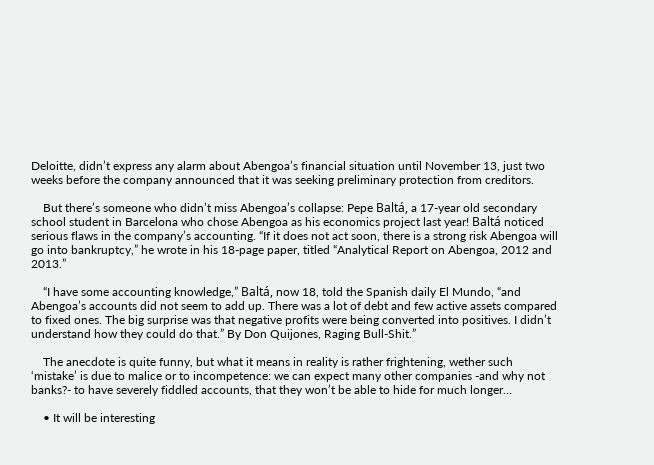Deloitte, didn’t express any alarm about Abengoa’s financial situation until November 13, just two weeks before the company announced that it was seeking preliminary protection from creditors.

    But there’s someone who didn’t miss Abengoa’s collapse: Pepe Baltá, a 17-year old secondary school student in Barcelona who chose Abengoa as his economics project last year! Baltá noticed serious flaws in the company’s accounting. “If it does not act soon, there is a strong risk Abengoa will go into bankruptcy,” he wrote in his 18-page paper, titled “Analytical Report on Abengoa, 2012 and 2013.”

    “I have some accounting knowledge,” Baltá, now 18, told the Spanish daily El Mundo, “and Abengoa’s accounts did not seem to add up. There was a lot of debt and few active assets compared to fixed ones. The big surprise was that negative profits were being converted into positives. I didn’t understand how they could do that.” By Don Quijones, Raging Bull-Shit.”

    The anecdote is quite funny, but what it means in reality is rather frightening, wether such ‘mistake’ is due to malice or to incompetence: we can expect many other companies -and why not banks?- to have severely fiddled accounts, that they won’t be able to hide for much longer…

    • It will be interesting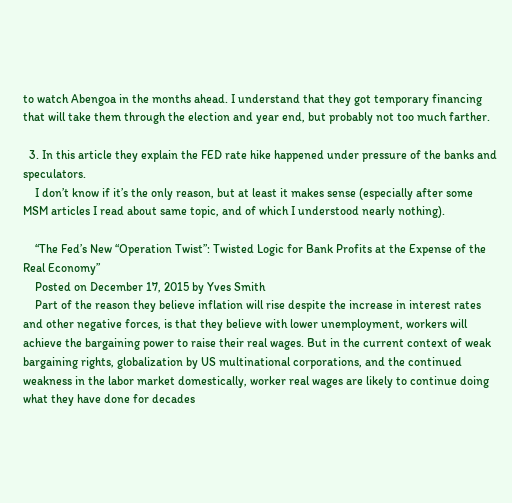to watch Abengoa in the months ahead. I understand that they got temporary financing that will take them through the election and year end, but probably not too much farther.

  3. In this article they explain the FED rate hike happened under pressure of the banks and speculators.
    I don’t know if it’s the only reason, but at least it makes sense (especially after some MSM articles I read about same topic, and of which I understood nearly nothing).

    “The Fed’s New “Operation Twist”: Twisted Logic for Bank Profits at the Expense of the Real Economy”
    Posted on December 17, 2015 by Yves Smith
    Part of the reason they believe inflation will rise despite the increase in interest rates and other negative forces, is that they believe with lower unemployment, workers will achieve the bargaining power to raise their real wages. But in the current context of weak bargaining rights, globalization by US multinational corporations, and the continued weakness in the labor market domestically, worker real wages are likely to continue doing what they have done for decades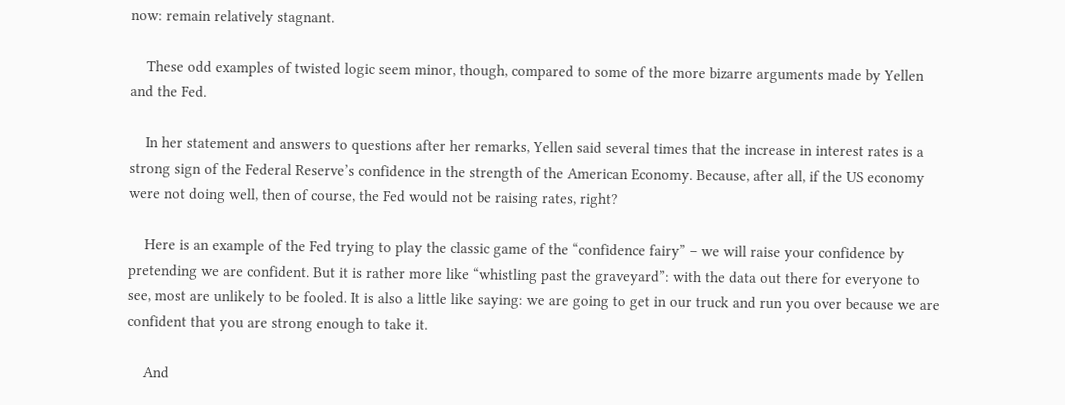now: remain relatively stagnant.

    These odd examples of twisted logic seem minor, though, compared to some of the more bizarre arguments made by Yellen and the Fed.

    In her statement and answers to questions after her remarks, Yellen said several times that the increase in interest rates is a strong sign of the Federal Reserve’s confidence in the strength of the American Economy. Because, after all, if the US economy were not doing well, then of course, the Fed would not be raising rates, right?

    Here is an example of the Fed trying to play the classic game of the “confidence fairy” – we will raise your confidence by pretending we are confident. But it is rather more like “whistling past the graveyard”: with the data out there for everyone to see, most are unlikely to be fooled. It is also a little like saying: we are going to get in our truck and run you over because we are confident that you are strong enough to take it.

    And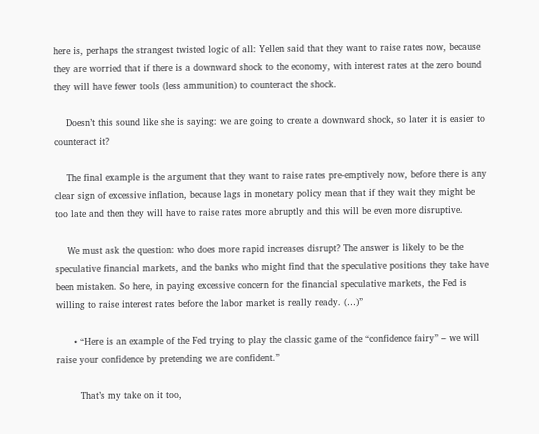here is, perhaps the strangest twisted logic of all: Yellen said that they want to raise rates now, because they are worried that if there is a downward shock to the economy, with interest rates at the zero bound they will have fewer tools (less ammunition) to counteract the shock.

    Doesn’t this sound like she is saying: we are going to create a downward shock, so later it is easier to counteract it?

    The final example is the argument that they want to raise rates pre-emptively now, before there is any clear sign of excessive inflation, because lags in monetary policy mean that if they wait they might be too late and then they will have to raise rates more abruptly and this will be even more disruptive.

    We must ask the question: who does more rapid increases disrupt? The answer is likely to be the speculative financial markets, and the banks who might find that the speculative positions they take have been mistaken. So here, in paying excessive concern for the financial speculative markets, the Fed is willing to raise interest rates before the labor market is really ready. (…)”

      • “Here is an example of the Fed trying to play the classic game of the “confidence fairy” – we will raise your confidence by pretending we are confident.”

        That’s my take on it too,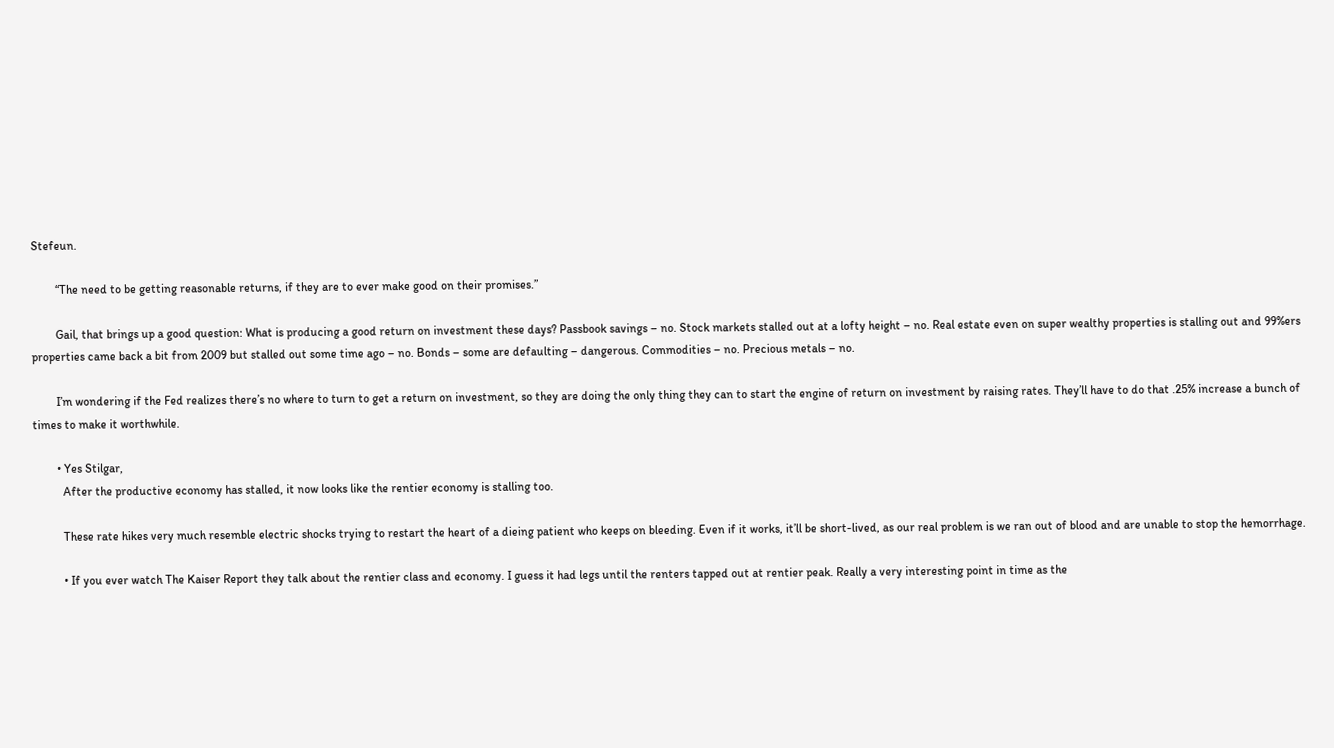Stefeun.

        “The need to be getting reasonable returns, if they are to ever make good on their promises.”

        Gail, that brings up a good question: What is producing a good return on investment these days? Passbook savings – no. Stock markets stalled out at a lofty height – no. Real estate even on super wealthy properties is stalling out and 99%ers properties came back a bit from 2009 but stalled out some time ago – no. Bonds – some are defaulting – dangerous. Commodities – no. Precious metals – no.

        I’m wondering if the Fed realizes there’s no where to turn to get a return on investment, so they are doing the only thing they can to start the engine of return on investment by raising rates. They’ll have to do that .25% increase a bunch of times to make it worthwhile.

        • Yes Stilgar,
          After the productive economy has stalled, it now looks like the rentier economy is stalling too.

          These rate hikes very much resemble electric shocks trying to restart the heart of a dieing patient who keeps on bleeding. Even if it works, it’ll be short-lived, as our real problem is we ran out of blood and are unable to stop the hemorrhage.

          • If you ever watch The Kaiser Report they talk about the rentier class and economy. I guess it had legs until the renters tapped out at rentier peak. Really a very interesting point in time as the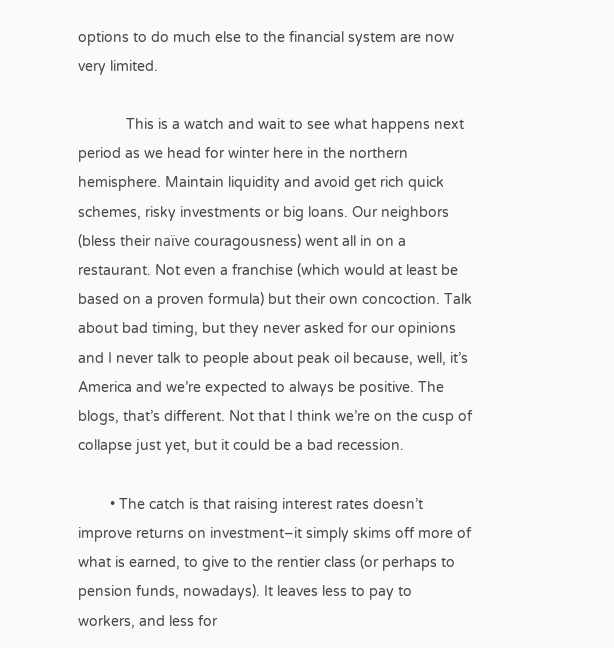options to do much else to the financial system are now very limited.

            This is a watch and wait to see what happens next period as we head for winter here in the northern hemisphere. Maintain liquidity and avoid get rich quick schemes, risky investments or big loans. Our neighbors (bless their naïve couragousness) went all in on a restaurant. Not even a franchise (which would at least be based on a proven formula) but their own concoction. Talk about bad timing, but they never asked for our opinions and I never talk to people about peak oil because, well, it’s America and we’re expected to always be positive. The blogs, that’s different. Not that I think we’re on the cusp of collapse just yet, but it could be a bad recession.

        • The catch is that raising interest rates doesn’t improve returns on investment–it simply skims off more of what is earned, to give to the rentier class (or perhaps to pension funds, nowadays). It leaves less to pay to workers, and less for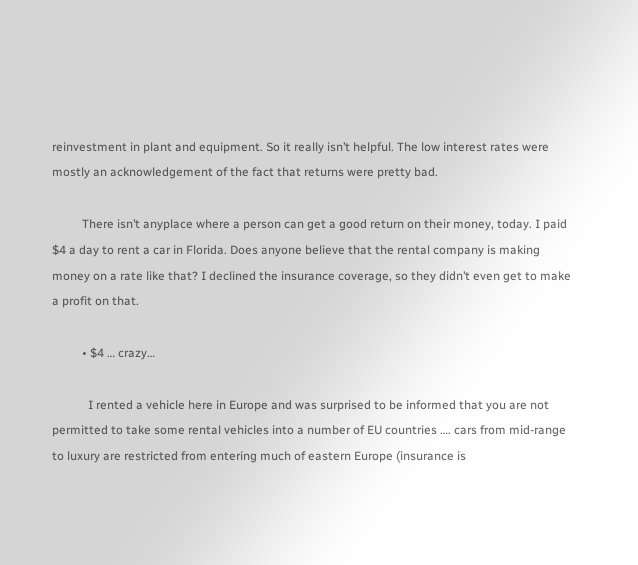reinvestment in plant and equipment. So it really isn’t helpful. The low interest rates were mostly an acknowledgement of the fact that returns were pretty bad.

          There isn’t anyplace where a person can get a good return on their money, today. I paid $4 a day to rent a car in Florida. Does anyone believe that the rental company is making money on a rate like that? I declined the insurance coverage, so they didn’t even get to make a profit on that.

          • $4 … crazy…

            I rented a vehicle here in Europe and was surprised to be informed that you are not permitted to take some rental vehicles into a number of EU countries …. cars from mid-range to luxury are restricted from entering much of eastern Europe (insurance is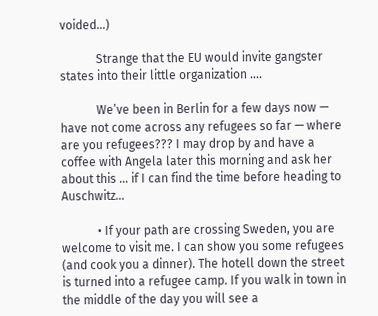voided…)

            Strange that the EU would invite gangster states into their little organization ….

            We’ve been in Berlin for a few days now — have not come across any refugees so far — where are you refugees??? I may drop by and have a coffee with Angela later this morning and ask her about this … if I can find the time before heading to Auschwitz…

            • If your path are crossing Sweden, you are welcome to visit me. I can show you some refugees (and cook you a dinner). The hotell down the street is turned into a refugee camp. If you walk in town in the middle of the day you will see a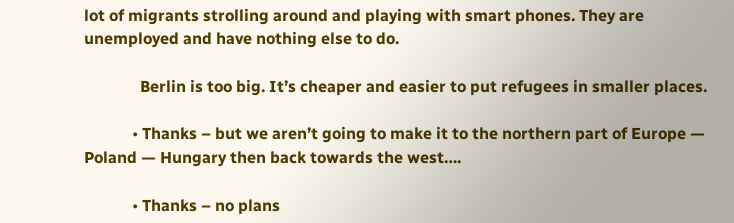lot of migrants strolling around and playing with smart phones. They are unemployed and have nothing else to do.

              Berlin is too big. It’s cheaper and easier to put refugees in smaller places.

            • Thanks – but we aren’t going to make it to the northern part of Europe — Poland — Hungary then back towards the west….

            • Thanks – no plans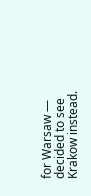for Warsaw — decided to see Krakow instead.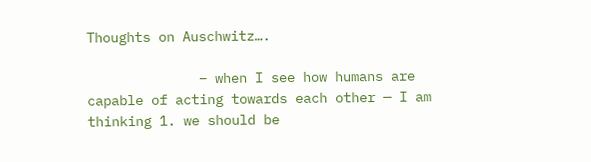Thoughts on Auschwitz….

              – when I see how humans are capable of acting towards each other — I am thinking 1. we should be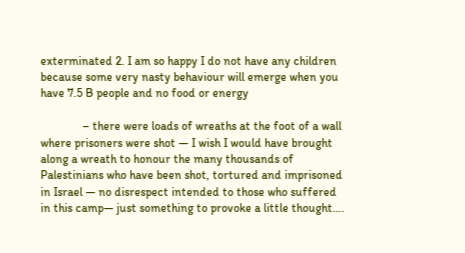exterminated 2. I am so happy I do not have any children because some very nasty behaviour will emerge when you have 7.5 B people and no food or energy

              – there were loads of wreaths at the foot of a wall where prisoners were shot — I wish I would have brought along a wreath to honour the many thousands of Palestinians who have been shot, tortured and imprisoned in Israel — no disrespect intended to those who suffered in this camp— just something to provoke a little thought….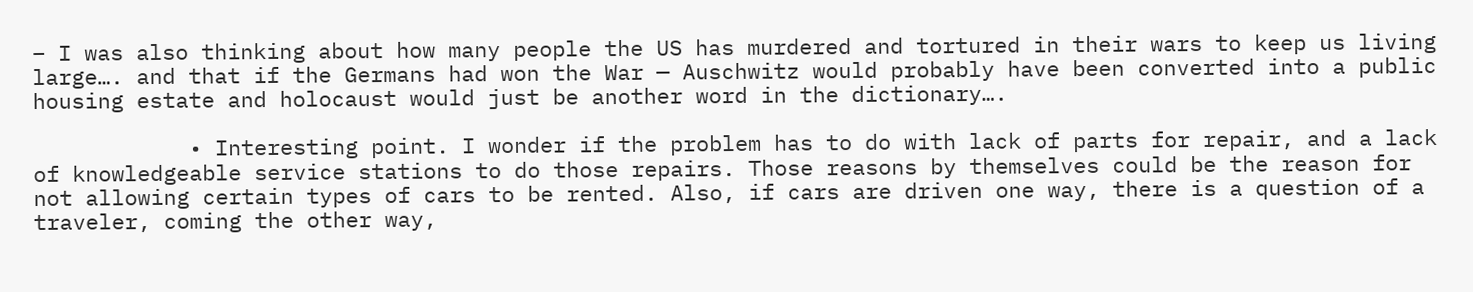– I was also thinking about how many people the US has murdered and tortured in their wars to keep us living large…. and that if the Germans had won the War — Auschwitz would probably have been converted into a public housing estate and holocaust would just be another word in the dictionary….

            • Interesting point. I wonder if the problem has to do with lack of parts for repair, and a lack of knowledgeable service stations to do those repairs. Those reasons by themselves could be the reason for not allowing certain types of cars to be rented. Also, if cars are driven one way, there is a question of a traveler, coming the other way,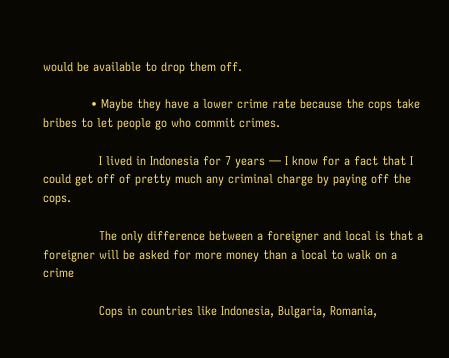would be available to drop them off.

            • Maybe they have a lower crime rate because the cops take bribes to let people go who commit crimes.

              I lived in Indonesia for 7 years — I know for a fact that I could get off of pretty much any criminal charge by paying off the cops.

              The only difference between a foreigner and local is that a foreigner will be asked for more money than a local to walk on a crime

              Cops in countries like Indonesia, Bulgaria, Romania,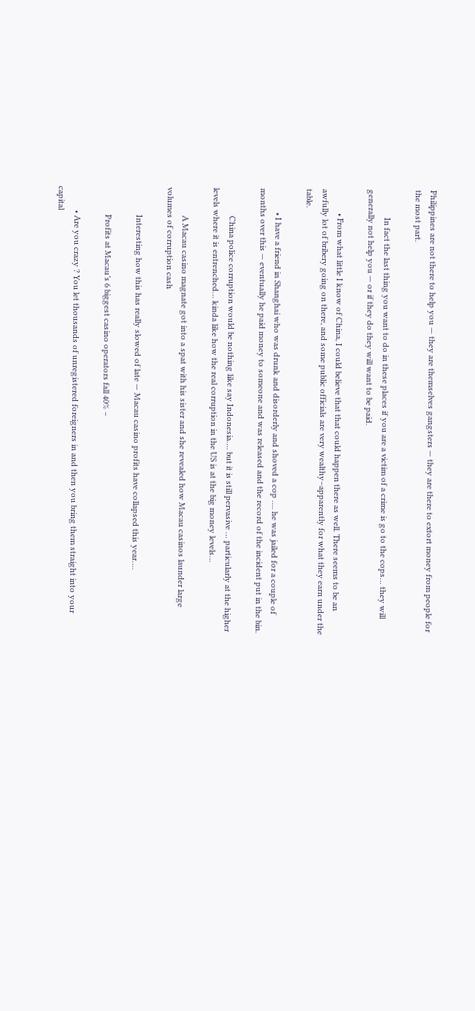Philippines are not there to help you — they are themselves gangsters — they are there to extort money from people for the most part.

              In fact the last thing you want to do in these places if you are a victim of a crime is go to the cops… they will generally not help you — or if they do they will want to be paid.

            • From what little I know of China, I could believe that that could happen there as well. There seems to be an awfully lot of bribery going on there, and some public officials are very wealthy–apparently for what they earn under the table.

            • I have a friend in Shanghai who was drunk and disorderly and shoved a cop …. he was jailed for a couple of months over this — eventually he paid money to someone and was released and the record of the incident put in the bin.

              China police corruption would be nothing like say Indonesia…. but it is still pervasive … particularly at the higher levels where it is entrenched… kinda like how the real corruption in the US is at the big money levels…

              A Macau casino magnate got into a spat with his sister and she revealed how Macau casinos launder large volumes of corruption cash

              Interesting how this has really slowed of late — Macau casino profits have collapsed this year….

              Profits at Macau’s 6 biggest casino operators fall 40% –

            • Are you crazy ? You let thousands of unregistered foreigners in and then you bring them straight into your capital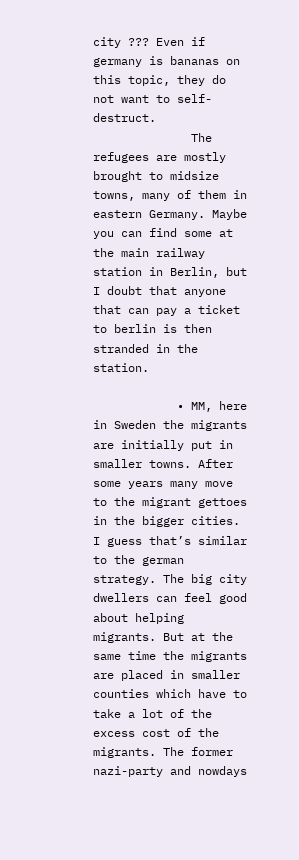city ??? Even if germany is bananas on this topic, they do not want to self-destruct.
              The refugees are mostly brought to midsize towns, many of them in eastern Germany. Maybe you can find some at the main railway station in Berlin, but I doubt that anyone that can pay a ticket to berlin is then stranded in the station.

            • MM, here in Sweden the migrants are initially put in smaller towns. After some years many move to the migrant gettoes in the bigger cities. I guess that’s similar to the german strategy. The big city dwellers can feel good about helping migrants. But at the same time the migrants are placed in smaller counties which have to take a lot of the excess cost of the migrants. The former nazi-party and nowdays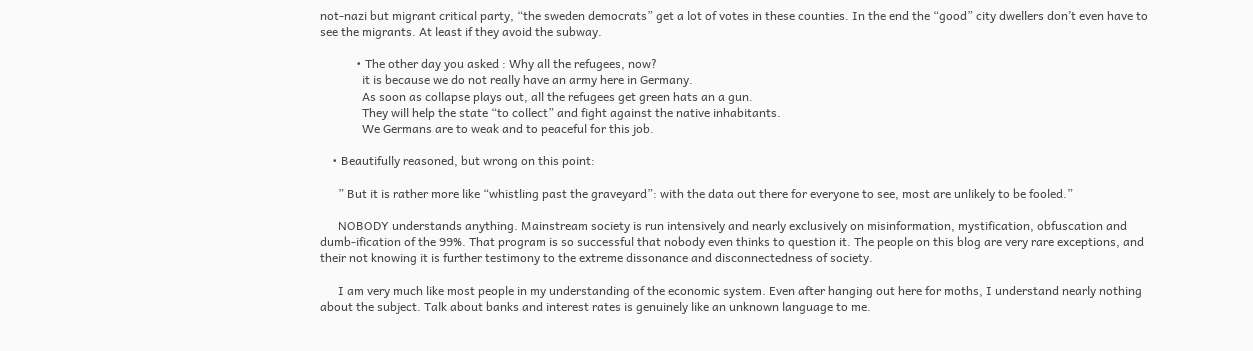not-nazi but migrant critical party, “the sweden democrats” get a lot of votes in these counties. In the end the “good” city dwellers don’t even have to see the migrants. At least if they avoid the subway.

            • The other day you asked : Why all the refugees, now?
              it is because we do not really have an army here in Germany.
              As soon as collapse plays out, all the refugees get green hats an a gun.
              They will help the state “to collect” and fight against the native inhabitants.
              We Germans are to weak and to peaceful for this job.

    • Beautifully reasoned, but wrong on this point:

      ” But it is rather more like “whistling past the graveyard”: with the data out there for everyone to see, most are unlikely to be fooled.”

      NOBODY understands anything. Mainstream society is run intensively and nearly exclusively on misinformation, mystification, obfuscation and dumb-ification of the 99%. That program is so successful that nobody even thinks to question it. The people on this blog are very rare exceptions, and their not knowing it is further testimony to the extreme dissonance and disconnectedness of society.

      I am very much like most people in my understanding of the economic system. Even after hanging out here for moths, I understand nearly nothing about the subject. Talk about banks and interest rates is genuinely like an unknown language to me.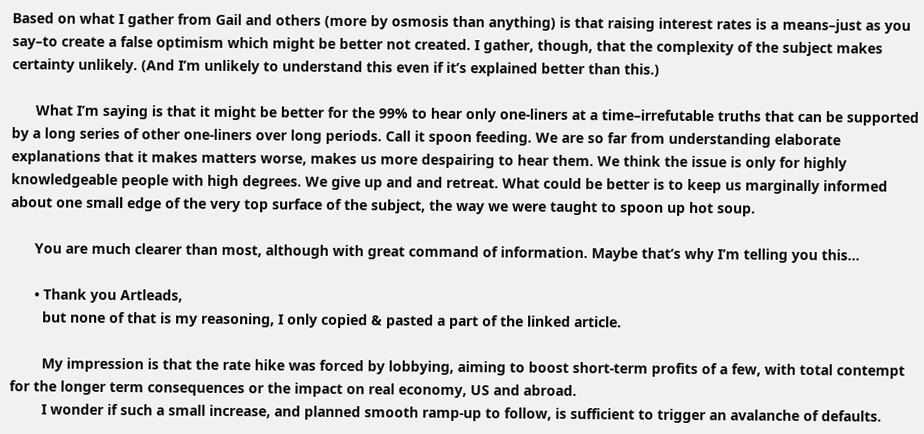Based on what I gather from Gail and others (more by osmosis than anything) is that raising interest rates is a means–just as you say–to create a false optimism which might be better not created. I gather, though, that the complexity of the subject makes certainty unlikely. (And I’m unlikely to understand this even if it’s explained better than this.)

      What I’m saying is that it might be better for the 99% to hear only one-liners at a time–irrefutable truths that can be supported by a long series of other one-liners over long periods. Call it spoon feeding. We are so far from understanding elaborate explanations that it makes matters worse, makes us more despairing to hear them. We think the issue is only for highly knowledgeable people with high degrees. We give up and and retreat. What could be better is to keep us marginally informed about one small edge of the very top surface of the subject, the way we were taught to spoon up hot soup.

      You are much clearer than most, although with great command of information. Maybe that’s why I’m telling you this…

      • Thank you Artleads,
        but none of that is my reasoning, I only copied & pasted a part of the linked article.

        My impression is that the rate hike was forced by lobbying, aiming to boost short-term profits of a few, with total contempt for the longer term consequences or the impact on real economy, US and abroad.
        I wonder if such a small increase, and planned smooth ramp-up to follow, is sufficient to trigger an avalanche of defaults.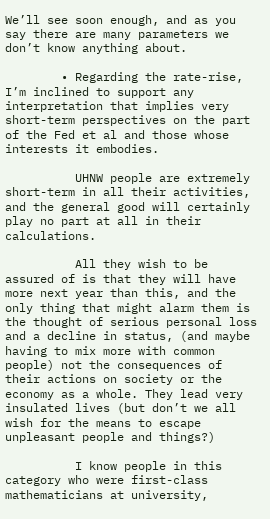We’ll see soon enough, and as you say there are many parameters we don’t know anything about.

        • Regarding the rate-rise, I’m inclined to support any interpretation that implies very short-term perspectives on the part of the Fed et al and those whose interests it embodies.

          UHNW people are extremely short-term in all their activities, and the general good will certainly play no part at all in their calculations.

          All they wish to be assured of is that they will have more next year than this, and the only thing that might alarm them is the thought of serious personal loss and a decline in status, (and maybe having to mix more with common people) not the consequences of their actions on society or the economy as a whole. They lead very insulated lives (but don’t we all wish for the means to escape unpleasant people and things?)

          I know people in this category who were first-class mathematicians at university,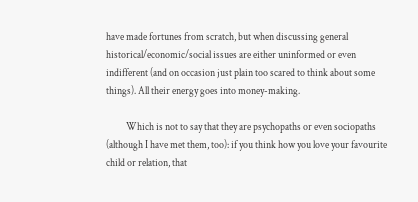have made fortunes from scratch, but when discussing general historical/economic/social issues are either uninformed or even indifferent (and on occasion just plain too scared to think about some things). All their energy goes into money-making.

          Which is not to say that they are psychopaths or even sociopaths (although I have met them, too): if you think how you love your favourite child or relation, that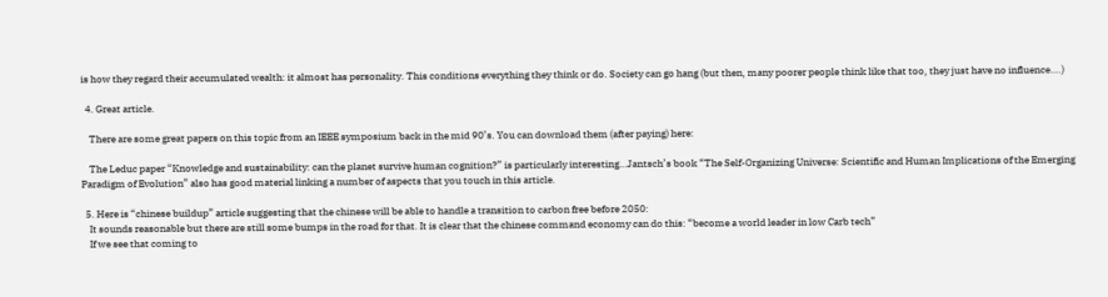is how they regard their accumulated wealth: it almost has personality. This conditions everything they think or do. Society can go hang (but then, many poorer people think like that too, they just have no influence….)

  4. Great article.

    There are some great papers on this topic from an IEEE symposium back in the mid 90’s. You can download them (after paying) here:

    The Leduc paper “Knowledge and sustainability: can the planet survive human cognition?” is particularly interesting…Jantsch’s book “The Self-Organizing Universe: Scientific and Human Implications of the Emerging Paradigm of Evolution” also has good material linking a number of aspects that you touch in this article.

  5. Here is “chinese buildup” article suggesting that the chinese will be able to handle a transition to carbon free before 2050:
    It sounds reasonable but there are still some bumps in the road for that. It is clear that the chinese command economy can do this: “become a world leader in low Carb tech”
    If we see that coming to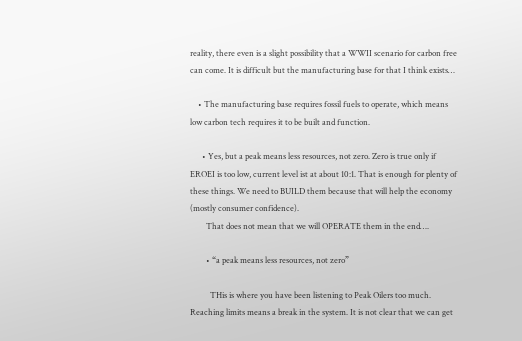reality, there even is a slight possibility that a WWII scenario for carbon free can come. It is difficult but the manufacturing base for that I think exists…

    • The manufacturing base requires fossil fuels to operate, which means low carbon tech requires it to be built and function.

      • Yes, but a peak means less resources, not zero. Zero is true only if EROEI is too low, current level ist at about 10:1. That is enough for plenty of these things. We need to BUILD them because that will help the economy (mostly consumer confidence).
        That does not mean that we will OPERATE them in the end….

        • “a peak means less resources, not zero”

          THis is where you have been listening to Peak Oilers too much. Reaching limits means a break in the system. It is not clear that we can get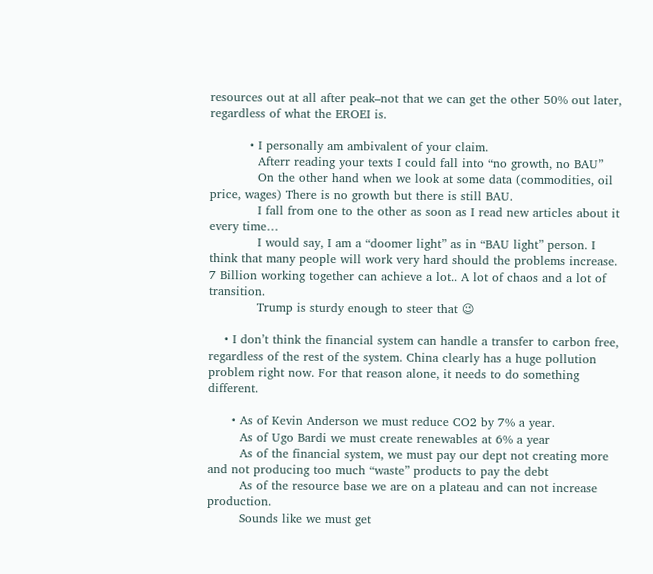resources out at all after peak–not that we can get the other 50% out later, regardless of what the EROEI is.

          • I personally am ambivalent of your claim.
            Afterr reading your texts I could fall into “no growth, no BAU”
            On the other hand when we look at some data (commodities, oil price, wages) There is no growth but there is still BAU.
            I fall from one to the other as soon as I read new articles about it every time…
            I would say, I am a “doomer light” as in “BAU light” person. I think that many people will work very hard should the problems increase. 7 Billion working together can achieve a lot.. A lot of chaos and a lot of transition.
            Trump is sturdy enough to steer that 😉

    • I don’t think the financial system can handle a transfer to carbon free, regardless of the rest of the system. China clearly has a huge pollution problem right now. For that reason alone, it needs to do something different.

      • As of Kevin Anderson we must reduce CO2 by 7% a year.
        As of Ugo Bardi we must create renewables at 6% a year
        As of the financial system, we must pay our dept not creating more and not producing too much “waste” products to pay the debt
        As of the resource base we are on a plateau and can not increase production.
        Sounds like we must get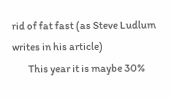rid of fat fast (as Steve Ludlum writes in his article)
        This year it is maybe 30%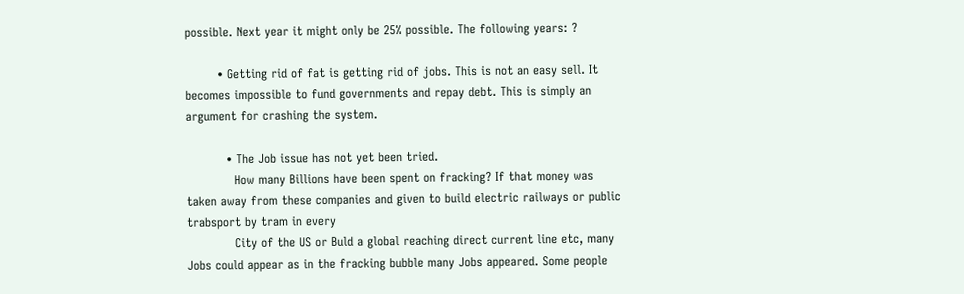possible. Next year it might only be 25% possible. The following years: ?

        • Getting rid of fat is getting rid of jobs. This is not an easy sell. It becomes impossible to fund governments and repay debt. This is simply an argument for crashing the system.

          • The Job issue has not yet been tried.
            How many Billions have been spent on fracking? If that money was taken away from these companies and given to build electric railways or public trabsport by tram in every
            City of the US or Buld a global reaching direct current line etc, many Jobs could appear as in the fracking bubble many Jobs appeared. Some people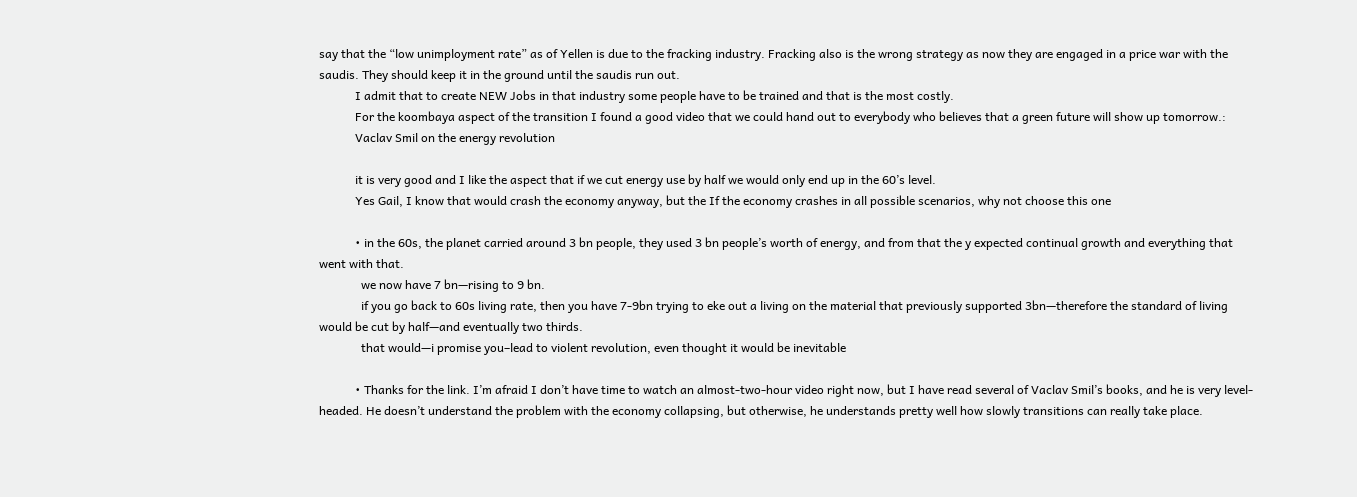say that the “low unimployment rate” as of Yellen is due to the fracking industry. Fracking also is the wrong strategy as now they are engaged in a price war with the saudis. They should keep it in the ground until the saudis run out.
            I admit that to create NEW Jobs in that industry some people have to be trained and that is the most costly.
            For the koombaya aspect of the transition I found a good video that we could hand out to everybody who believes that a green future will show up tomorrow.:
            Vaclav Smil on the energy revolution

            it is very good and I like the aspect that if we cut energy use by half we would only end up in the 60’s level.
            Yes Gail, I know that would crash the economy anyway, but the If the economy crashes in all possible scenarios, why not choose this one

            • in the 60s, the planet carried around 3 bn people, they used 3 bn people’s worth of energy, and from that the y expected continual growth and everything that went with that.
              we now have 7 bn—rising to 9 bn.
              if you go back to 60s living rate, then you have 7-9bn trying to eke out a living on the material that previously supported 3bn—therefore the standard of living would be cut by half—and eventually two thirds.
              that would—i promise you–lead to violent revolution, even thought it would be inevitable

            • Thanks for the link. I’m afraid I don’t have time to watch an almost-two-hour video right now, but I have read several of Vaclav Smil’s books, and he is very level-headed. He doesn’t understand the problem with the economy collapsing, but otherwise, he understands pretty well how slowly transitions can really take place.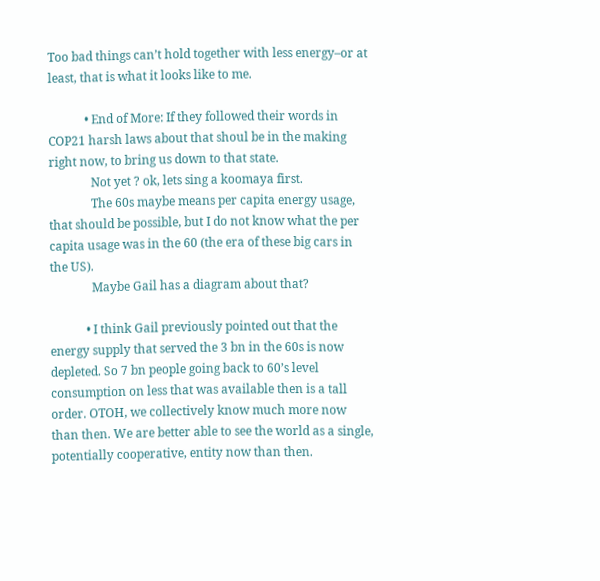Too bad things can’t hold together with less energy–or at least, that is what it looks like to me.

            • End of More: If they followed their words in COP21 harsh laws about that shoul be in the making right now, to bring us down to that state.
              Not yet ? ok, lets sing a koomaya first.
              The 60s maybe means per capita energy usage, that should be possible, but I do not know what the per capita usage was in the 60 (the era of these big cars in the US).
              Maybe Gail has a diagram about that?

            • I think Gail previously pointed out that the energy supply that served the 3 bn in the 60s is now depleted. So 7 bn people going back to 60’s level consumption on less that was available then is a tall order. OTOH, we collectively know much more now than then. We are better able to see the world as a single, potentially cooperative, entity now than then.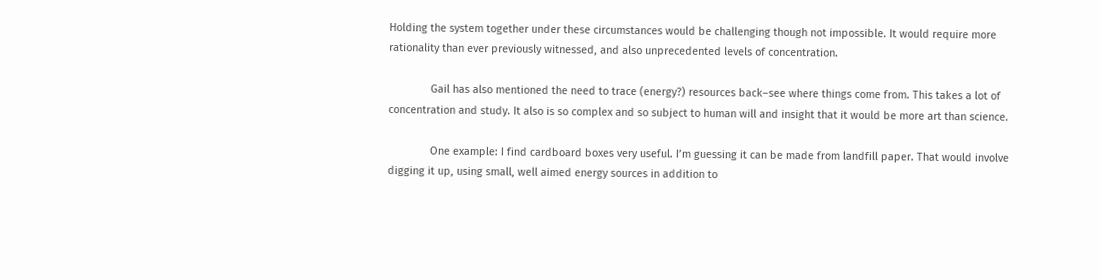Holding the system together under these circumstances would be challenging though not impossible. It would require more rationality than ever previously witnessed, and also unprecedented levels of concentration.

              Gail has also mentioned the need to trace (energy?) resources back–see where things come from. This takes a lot of concentration and study. It also is so complex and so subject to human will and insight that it would be more art than science.

              One example: I find cardboard boxes very useful. I’m guessing it can be made from landfill paper. That would involve digging it up, using small, well aimed energy sources in addition to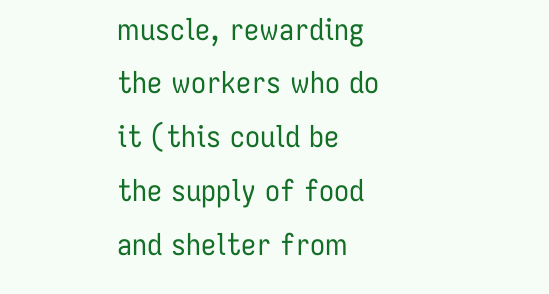muscle, rewarding the workers who do it (this could be the supply of food and shelter from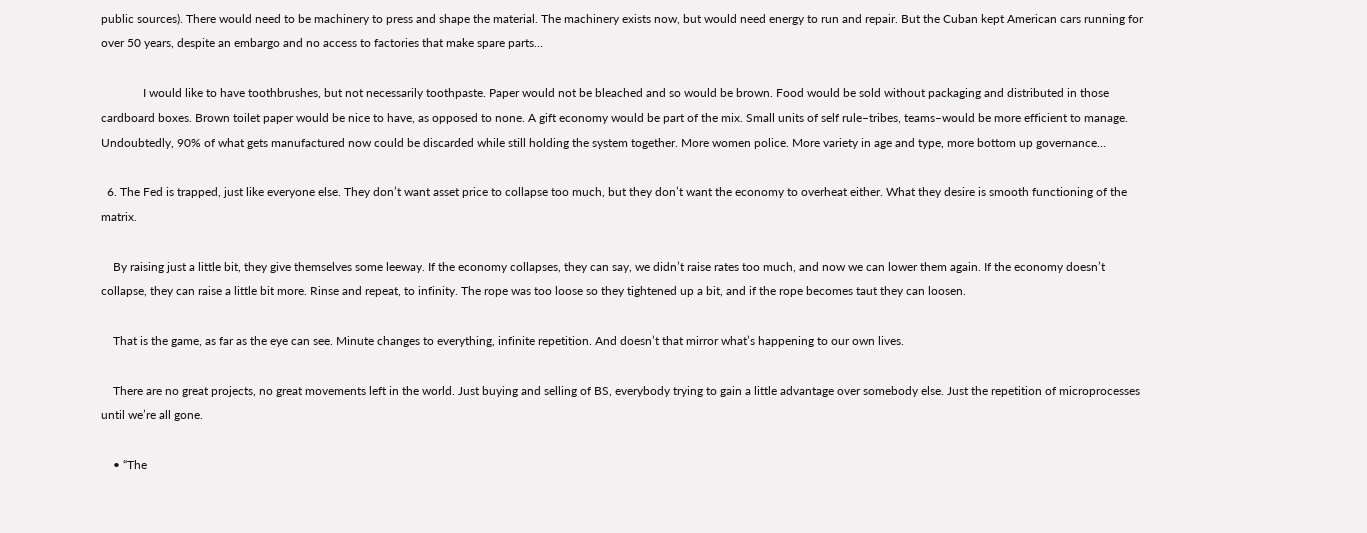public sources). There would need to be machinery to press and shape the material. The machinery exists now, but would need energy to run and repair. But the Cuban kept American cars running for over 50 years, despite an embargo and no access to factories that make spare parts…

              I would like to have toothbrushes, but not necessarily toothpaste. Paper would not be bleached and so would be brown. Food would be sold without packaging and distributed in those cardboard boxes. Brown toilet paper would be nice to have, as opposed to none. A gift economy would be part of the mix. Small units of self rule–tribes, teams–would be more efficient to manage. Undoubtedly, 90% of what gets manufactured now could be discarded while still holding the system together. More women police. More variety in age and type, more bottom up governance…

  6. The Fed is trapped, just like everyone else. They don’t want asset price to collapse too much, but they don’t want the economy to overheat either. What they desire is smooth functioning of the matrix.

    By raising just a little bit, they give themselves some leeway. If the economy collapses, they can say, we didn’t raise rates too much, and now we can lower them again. If the economy doesn’t collapse, they can raise a little bit more. Rinse and repeat, to infinity. The rope was too loose so they tightened up a bit, and if the rope becomes taut they can loosen.

    That is the game, as far as the eye can see. Minute changes to everything, infinite repetition. And doesn’t that mirror what’s happening to our own lives.

    There are no great projects, no great movements left in the world. Just buying and selling of BS, everybody trying to gain a little advantage over somebody else. Just the repetition of microprocesses until we’re all gone.

    • “The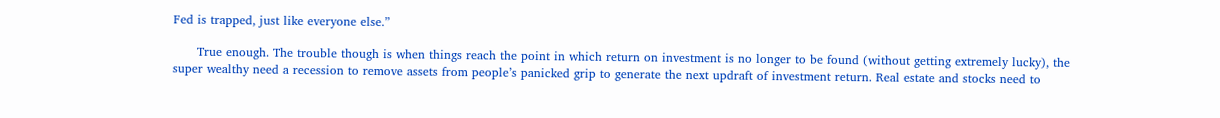Fed is trapped, just like everyone else.”

      True enough. The trouble though is when things reach the point in which return on investment is no longer to be found (without getting extremely lucky), the super wealthy need a recession to remove assets from people’s panicked grip to generate the next updraft of investment return. Real estate and stocks need to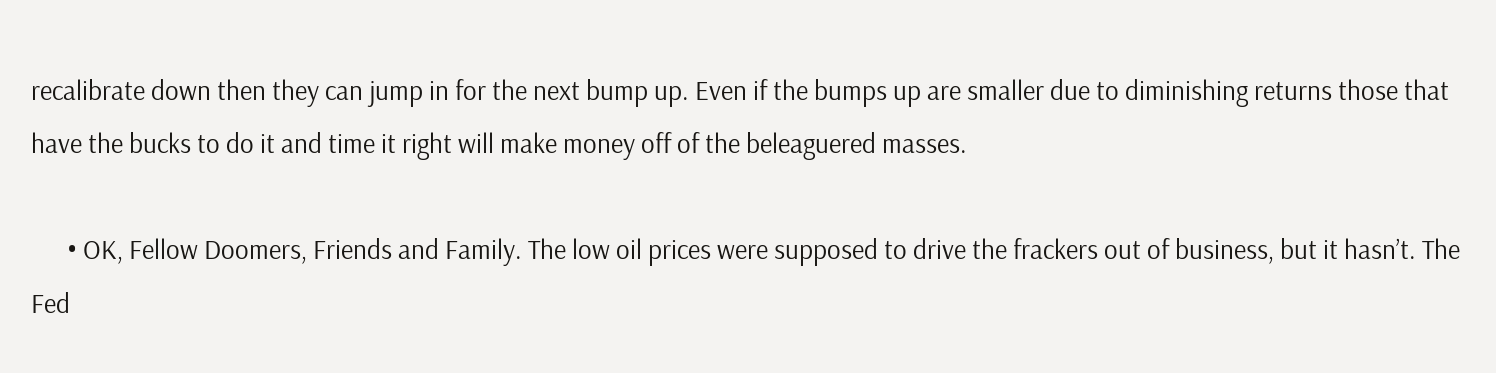recalibrate down then they can jump in for the next bump up. Even if the bumps up are smaller due to diminishing returns those that have the bucks to do it and time it right will make money off of the beleaguered masses.

      • OK, Fellow Doomers, Friends and Family. The low oil prices were supposed to drive the frackers out of business, but it hasn’t. The Fed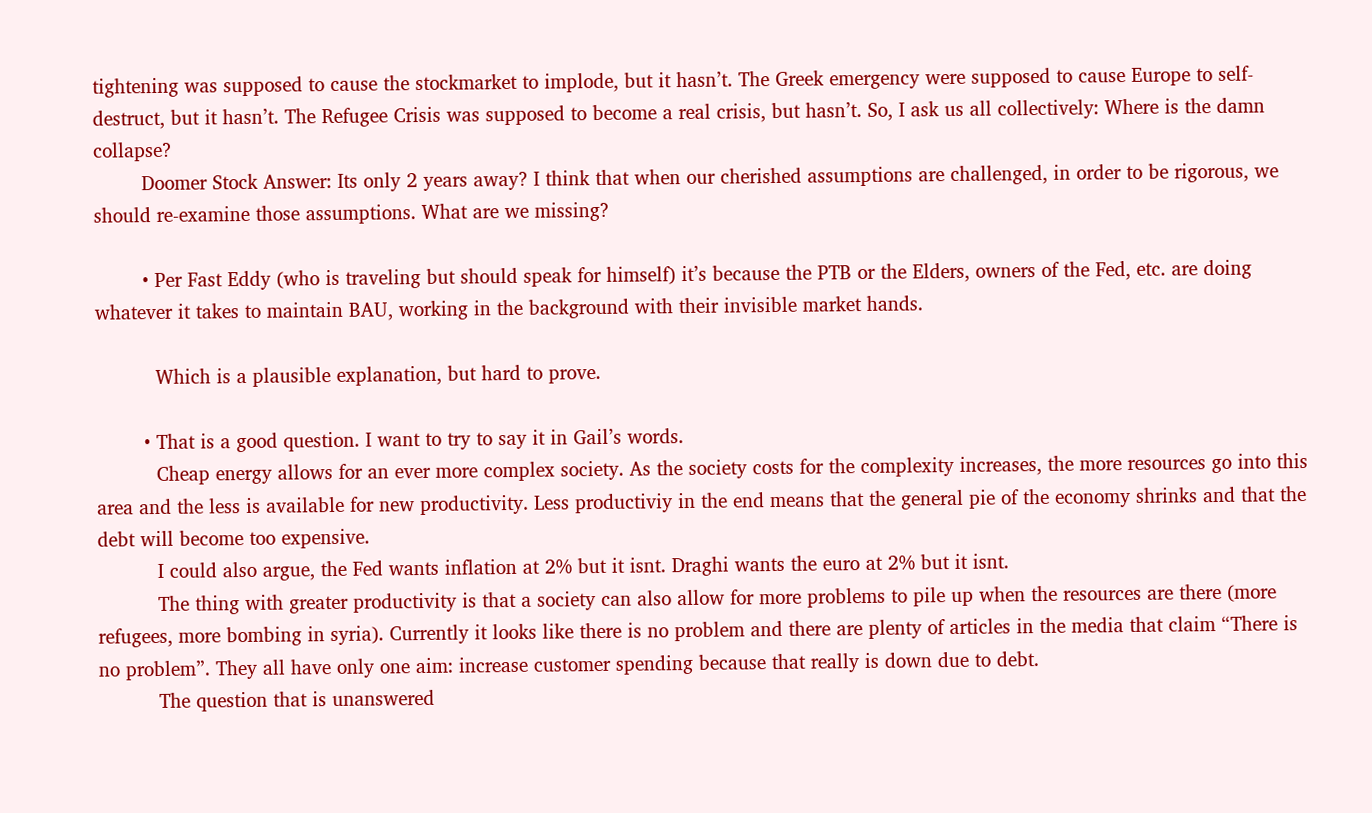tightening was supposed to cause the stockmarket to implode, but it hasn’t. The Greek emergency were supposed to cause Europe to self-destruct, but it hasn’t. The Refugee Crisis was supposed to become a real crisis, but hasn’t. So, I ask us all collectively: Where is the damn collapse?
        Doomer Stock Answer: Its only 2 years away? I think that when our cherished assumptions are challenged, in order to be rigorous, we should re-examine those assumptions. What are we missing?

        • Per Fast Eddy (who is traveling but should speak for himself) it’s because the PTB or the Elders, owners of the Fed, etc. are doing whatever it takes to maintain BAU, working in the background with their invisible market hands.

          Which is a plausible explanation, but hard to prove.

        • That is a good question. I want to try to say it in Gail’s words.
          Cheap energy allows for an ever more complex society. As the society costs for the complexity increases, the more resources go into this area and the less is available for new productivity. Less productiviy in the end means that the general pie of the economy shrinks and that the debt will become too expensive.
          I could also argue, the Fed wants inflation at 2% but it isnt. Draghi wants the euro at 2% but it isnt.
          The thing with greater productivity is that a society can also allow for more problems to pile up when the resources are there (more refugees, more bombing in syria). Currently it looks like there is no problem and there are plenty of articles in the media that claim “There is no problem”. They all have only one aim: increase customer spending because that really is down due to debt.
          The question that is unanswered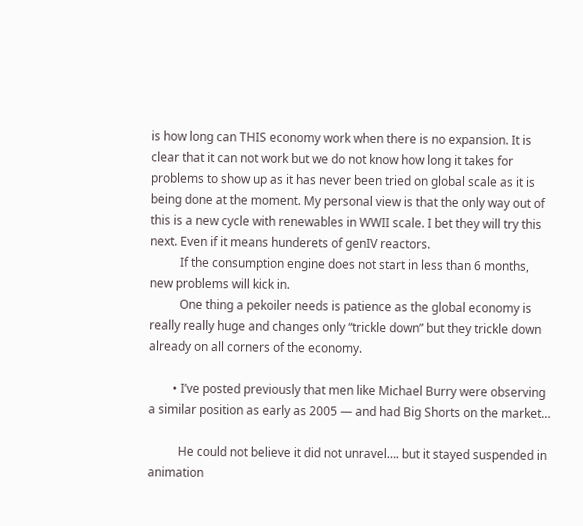is how long can THIS economy work when there is no expansion. It is clear that it can not work but we do not know how long it takes for problems to show up as it has never been tried on global scale as it is being done at the moment. My personal view is that the only way out of this is a new cycle with renewables in WWII scale. I bet they will try this next. Even if it means hunderets of genIV reactors.
          If the consumption engine does not start in less than 6 months, new problems will kick in.
          One thing a pekoiler needs is patience as the global economy is really really huge and changes only “trickle down” but they trickle down already on all corners of the economy.

        • I’ve posted previously that men like Michael Burry were observing a similar position as early as 2005 — and had Big Shorts on the market…

          He could not believe it did not unravel…. but it stayed suspended in animation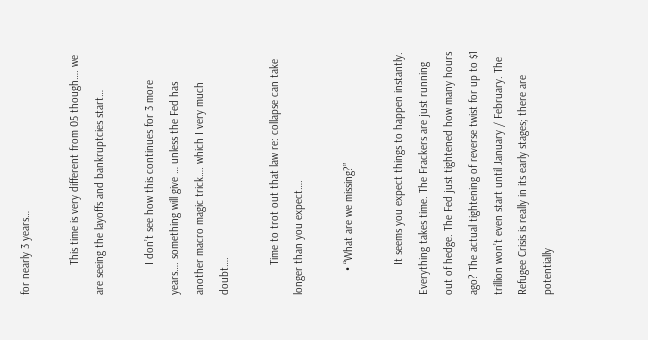for nearly 3 years…

          This time is very different from 05 though…. we are seeing the layoffs and bankruptcies start…

          I don’t see how this continues for 3 more years…. something will give … unless the Fed has another macro magic trick…. which I very much doubt….

          Time to trot out that law re: collapse can take longer than you expect….

        • “What are we missing?”

          It seems you expect things to happen instantly. Everything takes time. The Frackers are just running out of hedge. The Fed just tightened how many hours ago? The actual tightening of reverse twist for up to $1 trillion won’t even start until January / February. The Refugee Crisis is really in its early stages; there are potentially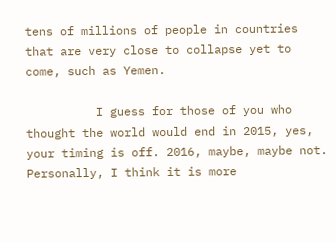tens of millions of people in countries that are very close to collapse yet to come, such as Yemen.

          I guess for those of you who thought the world would end in 2015, yes, your timing is off. 2016, maybe, maybe not. Personally, I think it is more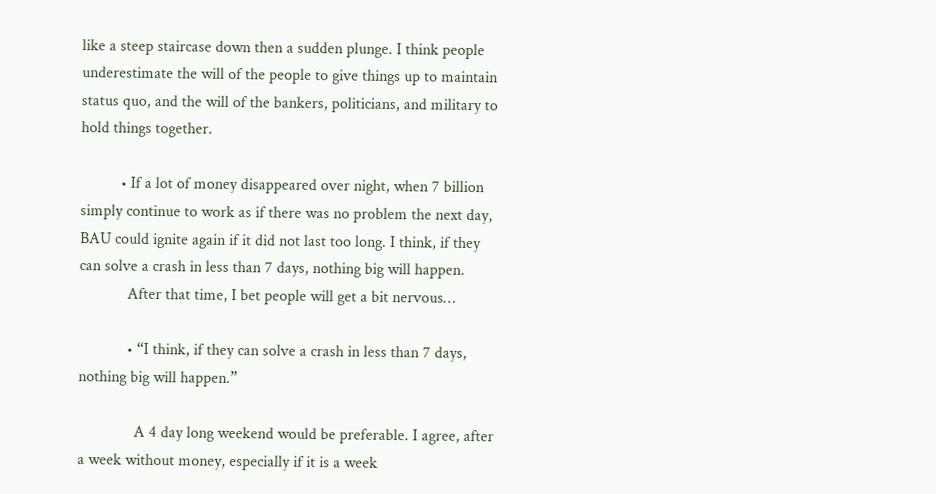like a steep staircase down then a sudden plunge. I think people underestimate the will of the people to give things up to maintain status quo, and the will of the bankers, politicians, and military to hold things together.

          • If a lot of money disappeared over night, when 7 billion simply continue to work as if there was no problem the next day, BAU could ignite again if it did not last too long. I think, if they can solve a crash in less than 7 days, nothing big will happen.
            After that time, I bet people will get a bit nervous…

            • “I think, if they can solve a crash in less than 7 days, nothing big will happen.”

              A 4 day long weekend would be preferable. I agree, after a week without money, especially if it is a week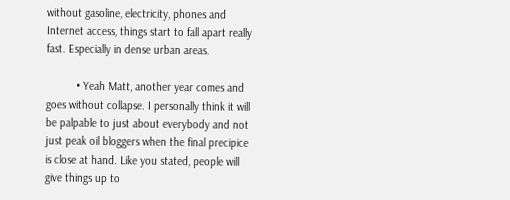without gasoline, electricity, phones and Internet access, things start to fall apart really fast. Especially in dense urban areas.

          • Yeah Matt, another year comes and goes without collapse. I personally think it will be palpable to just about everybody and not just peak oil bloggers when the final precipice is close at hand. Like you stated, people will give things up to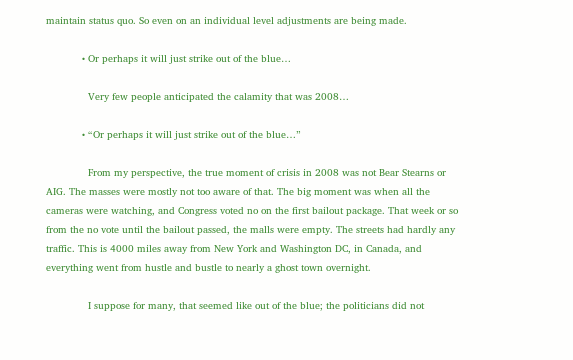maintain status quo. So even on an individual level adjustments are being made.

            • Or perhaps it will just strike out of the blue…

              Very few people anticipated the calamity that was 2008…

            • “Or perhaps it will just strike out of the blue…”

              From my perspective, the true moment of crisis in 2008 was not Bear Stearns or AIG. The masses were mostly not too aware of that. The big moment was when all the cameras were watching, and Congress voted no on the first bailout package. That week or so from the no vote until the bailout passed, the malls were empty. The streets had hardly any traffic. This is 4000 miles away from New York and Washington DC, in Canada, and everything went from hustle and bustle to nearly a ghost town overnight.

              I suppose for many, that seemed like out of the blue; the politicians did not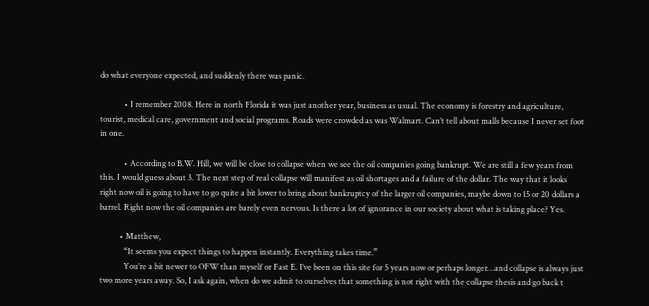do what everyone expected, and suddenly there was panic.

            • I remember 2008. Here in north Florida it was just another year, business as usual. The economy is forestry and agriculture, tourist, medical care, government and social programs. Roads were crowded as was Walmart. Can’t tell about malls because I never set foot in one.

            • According to B.W. Hill, we will be close to collapse when we see the oil companies going bankrupt. We are still a few years from this. I would guess about 3. The next step of real collapse will manifest as oil shortages and a failure of the dollar. The way that it looks right now oil is going to have to go quite a bit lower to bring about bankruptcy of the larger oil companies, maybe down to 15 or 20 dollars a barrel. Right now the oil companies are barely even nervous. Is there a lot of ignorance in our society about what is taking place? Yes.

          • Matthew,
            “It seems you expect things to happen instantly. Everything takes time.”
            You’re a bit newer to OFW than myself or Fast E. I’ve been on this site for 5 years now or perhaps longer…and collapse is always just two more years away. So, I ask again, when do we admit to ourselves that something is not right with the collapse thesis and go back t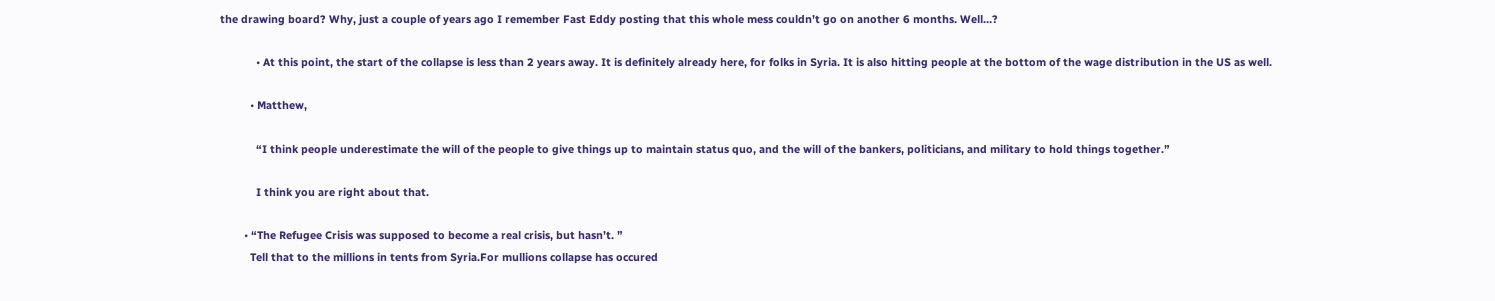the drawing board? Why, just a couple of years ago I remember Fast Eddy posting that this whole mess couldn’t go on another 6 months. Well…?

            • At this point, the start of the collapse is less than 2 years away. It is definitely already here, for folks in Syria. It is also hitting people at the bottom of the wage distribution in the US as well.

          • Matthew,

            “I think people underestimate the will of the people to give things up to maintain status quo, and the will of the bankers, politicians, and military to hold things together.”

            I think you are right about that.

        • “The Refugee Crisis was supposed to become a real crisis, but hasn’t. ”
          Tell that to the millions in tents from Syria.For mullions collapse has occured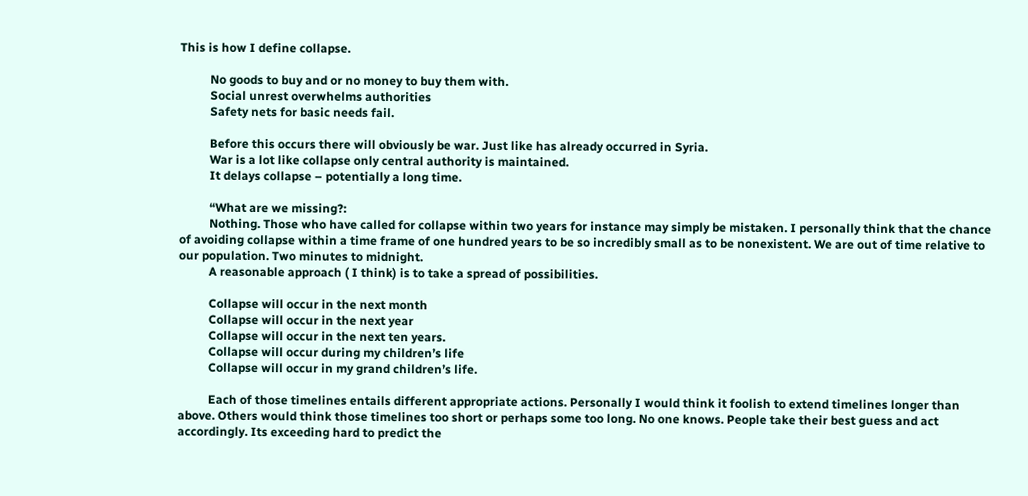This is how I define collapse.

          No goods to buy and or no money to buy them with.
          Social unrest overwhelms authorities
          Safety nets for basic needs fail.

          Before this occurs there will obviously be war. Just like has already occurred in Syria.
          War is a lot like collapse only central authority is maintained.
          It delays collapse – potentially a long time.

          “What are we missing?:
          Nothing. Those who have called for collapse within two years for instance may simply be mistaken. I personally think that the chance of avoiding collapse within a time frame of one hundred years to be so incredibly small as to be nonexistent. We are out of time relative to our population. Two minutes to midnight.
          A reasonable approach ( I think) is to take a spread of possibilities.

          Collapse will occur in the next month
          Collapse will occur in the next year
          Collapse will occur in the next ten years.
          Collapse will occur during my children’s life
          Collapse will occur in my grand children’s life.

          Each of those timelines entails different appropriate actions. Personally I would think it foolish to extend timelines longer than above. Others would think those timelines too short or perhaps some too long. No one knows. People take their best guess and act accordingly. Its exceeding hard to predict the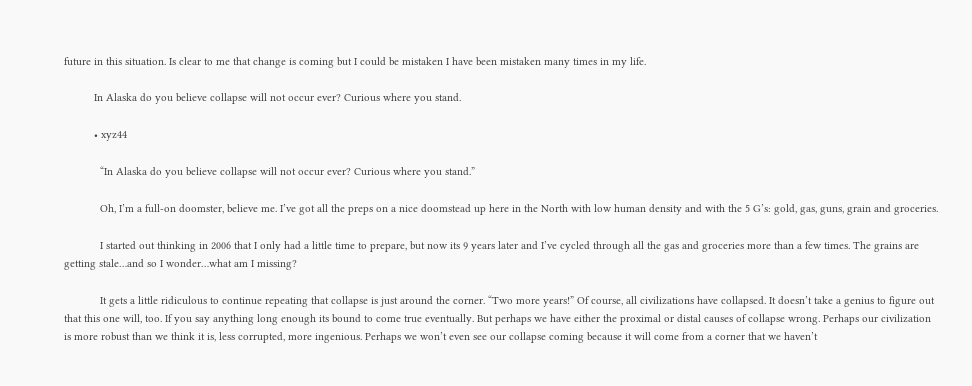future in this situation. Is clear to me that change is coming but I could be mistaken I have been mistaken many times in my life.

          In Alaska do you believe collapse will not occur ever? Curious where you stand.

          • xyz44

            “In Alaska do you believe collapse will not occur ever? Curious where you stand.”

            Oh, I’m a full-on doomster, believe me. I’ve got all the preps on a nice doomstead up here in the North with low human density and with the 5 G’s: gold, gas, guns, grain and groceries.

            I started out thinking in 2006 that I only had a little time to prepare, but now its 9 years later and I’ve cycled through all the gas and groceries more than a few times. The grains are getting stale…and so I wonder…what am I missing?

            It gets a little ridiculous to continue repeating that collapse is just around the corner. “Two more years!” Of course, all civilizations have collapsed. It doesn’t take a genius to figure out that this one will, too. If you say anything long enough its bound to come true eventually. But perhaps we have either the proximal or distal causes of collapse wrong. Perhaps our civilization is more robust than we think it is, less corrupted, more ingenious. Perhaps we won’t even see our collapse coming because it will come from a corner that we haven’t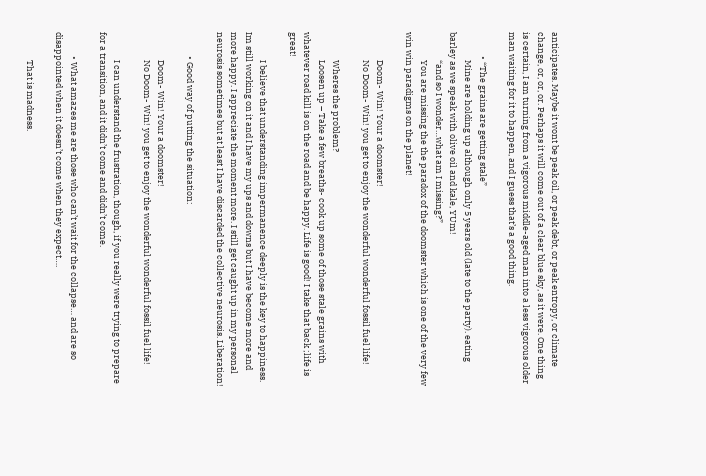anticipates. Maybe it wont be peak oil, or peak debt, or peak entropy, or climate change, or, or, or. Perhaps it will come out of a clear blue sky, as it were. One thing is certain, I am turning from a vigorous middle-aged man into a less vigorous older man waiting for it to happen, and I guess that’s a good thing.

            • “The grains are getting stale”
              Mine are holding up although only 5 years old (late to the party). eating barley as we speak with olive oil and kale, YUm!
              “and so I wonder…what am I missing?”
              You are missing the the paradox of the doomster which is one of the very few win win paradigms on the planet!

              Doom- Win! Your a doomster!
              No Doom- Win! you get to enjoy the wonderful wonderful fossil fuel life!

              Wheres the problem?
              Loosen up – Take a few breaths- cook up some of those stale grains with whatever road kill is on the road and be happy. Life is good! I take that back ;life is great!

              I believe that understanding impermanence deeply is the key to happiness. Im still working on it and I have my ups and downs but I have become more and more happy. I appreciate the moment more. I still get caught up in my personal neurosis sometimes but at least I have discarded the collective neurosis. Liberation!

            • Good way of putting the situation:

              Doom- Win! Your a doomster!
              No Doom- Win! you get to enjoy the wonderful wonderful fossil fuel life!

              I can understand the frustration, though, if you really were trying to prepare for a transition, and it didn’t come and didn’t come.

            • What amazes me are those who can’t wait for the collapse… and are so disappointed when it doesn’t come when they expect….

              That is madness.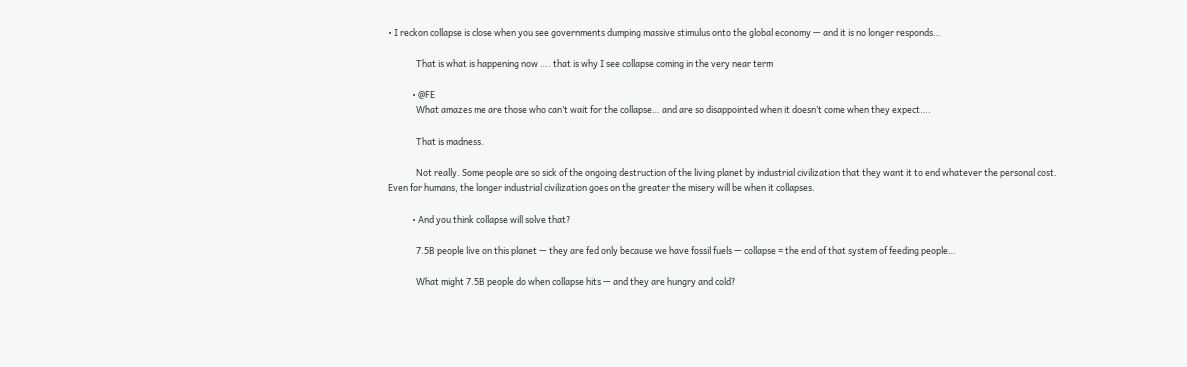• I reckon collapse is close when you see governments dumping massive stimulus onto the global economy — and it is no longer responds…

              That is what is happening now …. that is why I see collapse coming in the very near term

            • @FE
              What amazes me are those who can’t wait for the collapse… and are so disappointed when it doesn’t come when they expect….

              That is madness.

              Not really. Some people are so sick of the ongoing destruction of the living planet by industrial civilization that they want it to end whatever the personal cost. Even for humans, the longer industrial civilization goes on the greater the misery will be when it collapses.

            • And you think collapse will solve that?

              7.5B people live on this planet — they are fed only because we have fossil fuels — collapse = the end of that system of feeding people…

              What might 7.5B people do when collapse hits — and they are hungry and cold?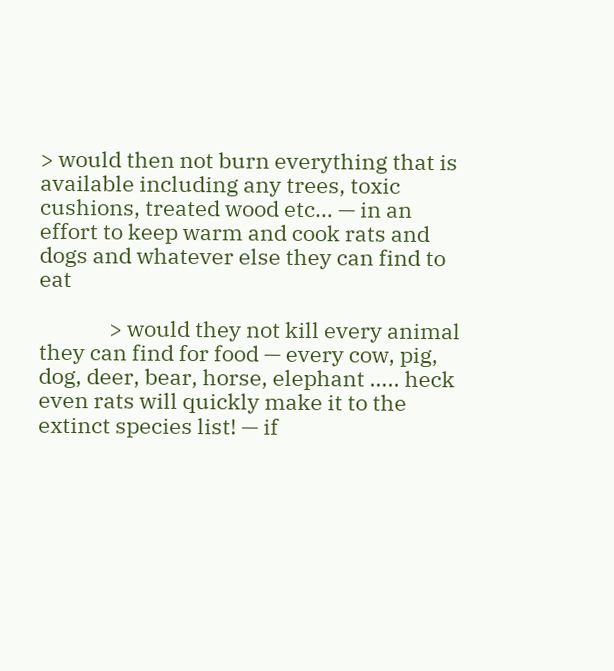> would then not burn everything that is available including any trees, toxic cushions, treated wood etc… — in an effort to keep warm and cook rats and dogs and whatever else they can find to eat

              > would they not kill every animal they can find for food — every cow, pig, dog, deer, bear, horse, elephant ….. heck even rats will quickly make it to the extinct species list! — if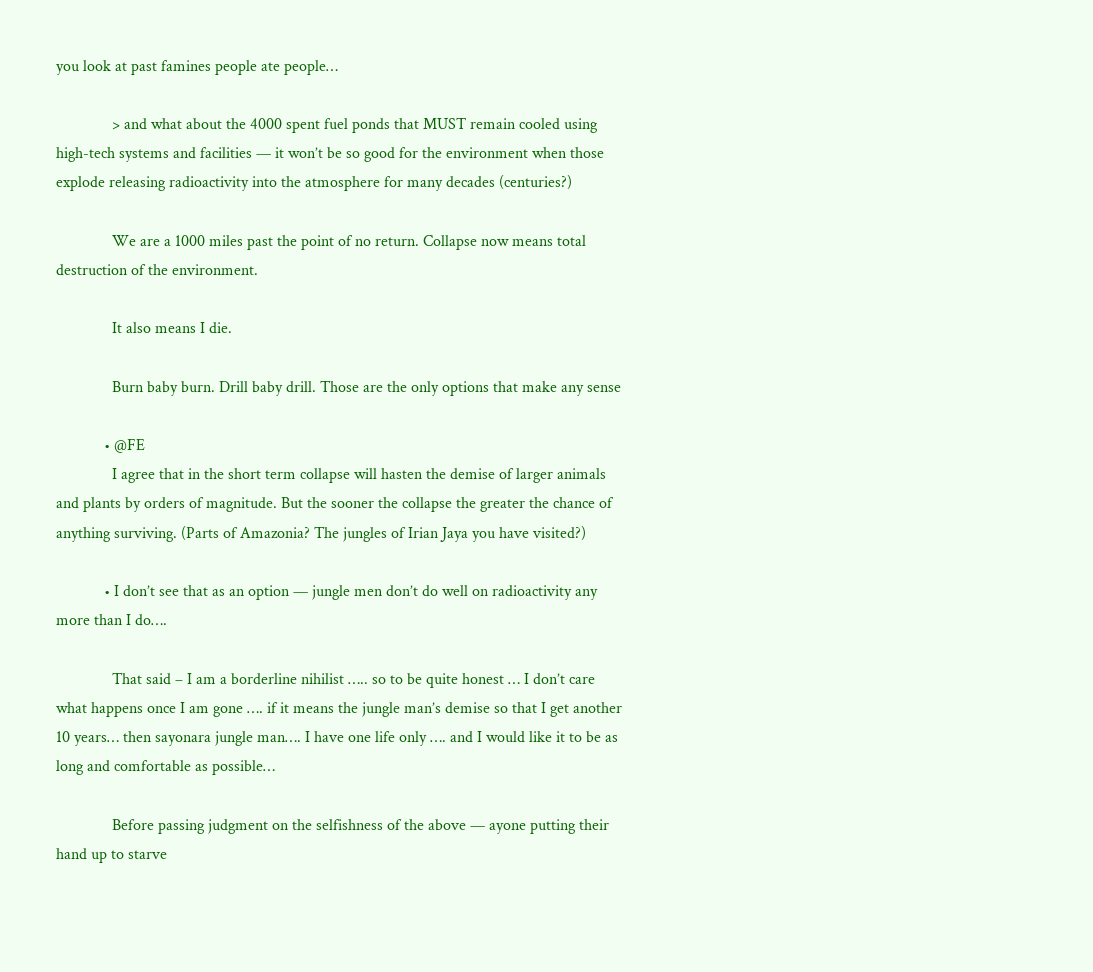you look at past famines people ate people…

              > and what about the 4000 spent fuel ponds that MUST remain cooled using high-tech systems and facilities — it won’t be so good for the environment when those explode releasing radioactivity into the atmosphere for many decades (centuries?)

              We are a 1000 miles past the point of no return. Collapse now means total destruction of the environment.

              It also means I die.

              Burn baby burn. Drill baby drill. Those are the only options that make any sense

            • @FE
              I agree that in the short term collapse will hasten the demise of larger animals and plants by orders of magnitude. But the sooner the collapse the greater the chance of anything surviving. (Parts of Amazonia? The jungles of Irian Jaya you have visited?)

            • I don’t see that as an option — jungle men don’t do well on radioactivity any more than I do….

              That said – I am a borderline nihilist ….. so to be quite honest … I don’t care what happens once I am gone …. if it means the jungle man’s demise so that I get another 10 years… then sayonara jungle man…. I have one life only …. and I would like it to be as long and comfortable as possible…

              Before passing judgment on the selfishness of the above — ayone putting their hand up to starve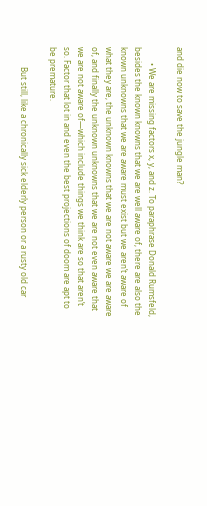and die now to save the jungle man?

        • We are missing factors x, y, and z. To paraphrase Donald Rumsfeld, besides the known knowns that we are well aware of, there are also the known unknowns that we are aware must exist but we aren’t aware of what they are, the unknown knowns that we are not aware we are aware of, and finally the unknown unknowns that we are not even aware that we are not aware of—which include things we think are so that aren’t so. Factor that lot in and even the best projections of doom are apt to be premature.

          But still, like a chronically sick elderly person or a rusty old car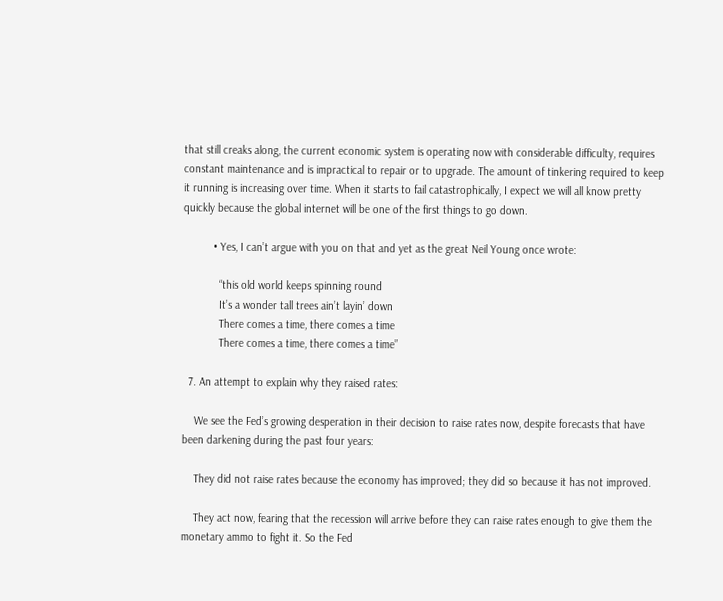that still creaks along, the current economic system is operating now with considerable difficulty, requires constant maintenance and is impractical to repair or to upgrade. The amount of tinkering required to keep it running is increasing over time. When it starts to fail catastrophically, I expect we will all know pretty quickly because the global internet will be one of the first things to go down.

          • Yes, I can’t argue with you on that and yet as the great Neil Young once wrote:

            “this old world keeps spinning round
            It’s a wonder tall trees ain’t layin’ down
            There comes a time, there comes a time
            There comes a time, there comes a time”

  7. An attempt to explain why they raised rates:

    We see the Fed’s growing desperation in their decision to raise rates now, despite forecasts that have been darkening during the past four years:

    They did not raise rates because the economy has improved; they did so because it has not improved.

    They act now, fearing that the recession will arrive before they can raise rates enough to give them the monetary ammo to fight it. So the Fed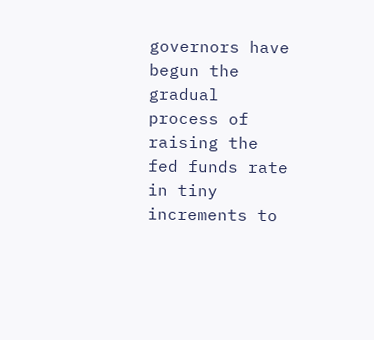governors have begun the gradual process of raising the fed funds rate in tiny increments to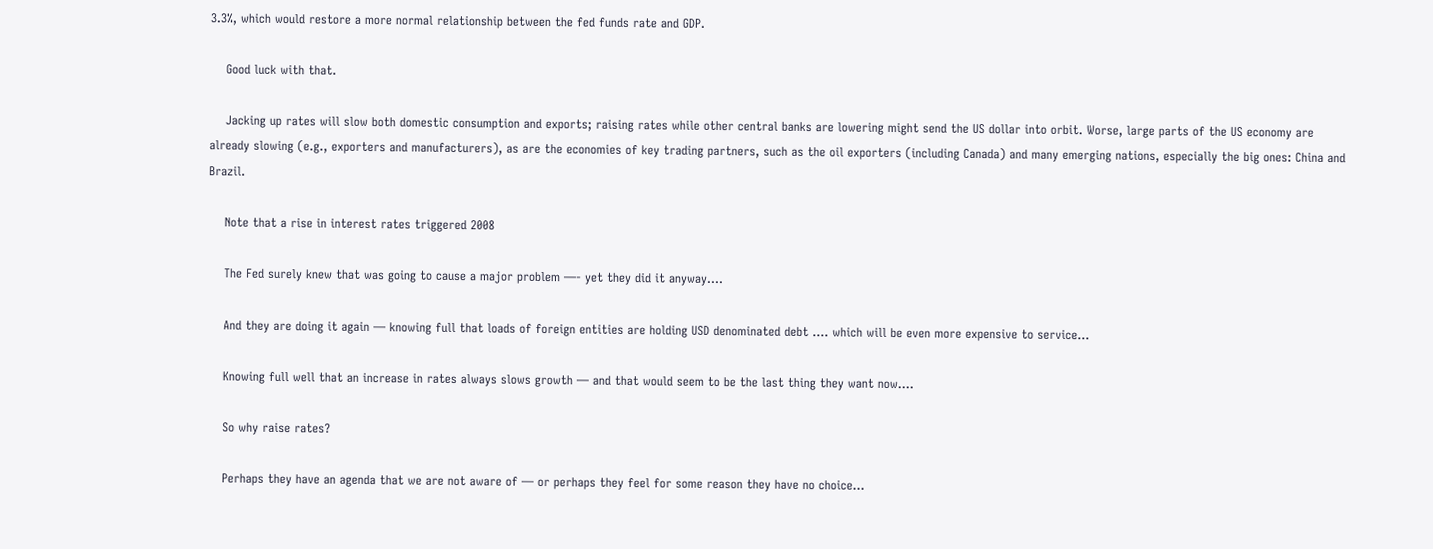3.3%, which would restore a more normal relationship between the fed funds rate and GDP.

    Good luck with that.

    Jacking up rates will slow both domestic consumption and exports; raising rates while other central banks are lowering might send the US dollar into orbit. Worse, large parts of the US economy are already slowing (e.g., exporters and manufacturers), as are the economies of key trading partners, such as the oil exporters (including Canada) and many emerging nations, especially the big ones: China and Brazil.

    Note that a rise in interest rates triggered 2008

    The Fed surely knew that was going to cause a major problem —- yet they did it anyway….

    And they are doing it again — knowing full that loads of foreign entities are holding USD denominated debt …. which will be even more expensive to service…

    Knowing full well that an increase in rates always slows growth — and that would seem to be the last thing they want now….

    So why raise rates?

    Perhaps they have an agenda that we are not aware of — or perhaps they feel for some reason they have no choice…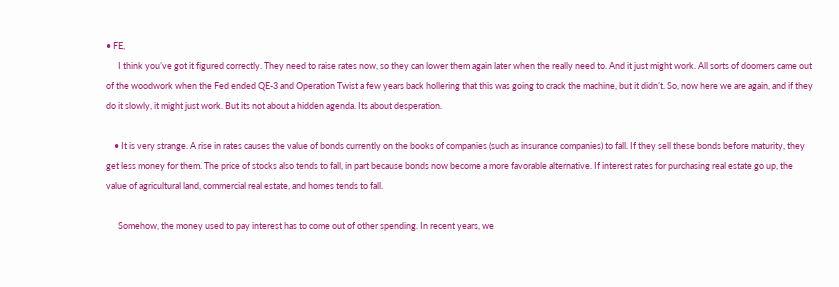• FE,
      I think you’ve got it figured correctly. They need to raise rates now, so they can lower them again later when the really need to. And it just might work. All sorts of doomers came out of the woodwork when the Fed ended QE-3 and Operation Twist a few years back hollering that this was going to crack the machine, but it didn’t. So, now here we are again, and if they do it slowly, it might just work. But its not about a hidden agenda. Its about desperation.

    • It is very strange. A rise in rates causes the value of bonds currently on the books of companies (such as insurance companies) to fall. If they sell these bonds before maturity, they get less money for them. The price of stocks also tends to fall, in part because bonds now become a more favorable alternative. If interest rates for purchasing real estate go up, the value of agricultural land, commercial real estate, and homes tends to fall.

      Somehow, the money used to pay interest has to come out of other spending. In recent years, we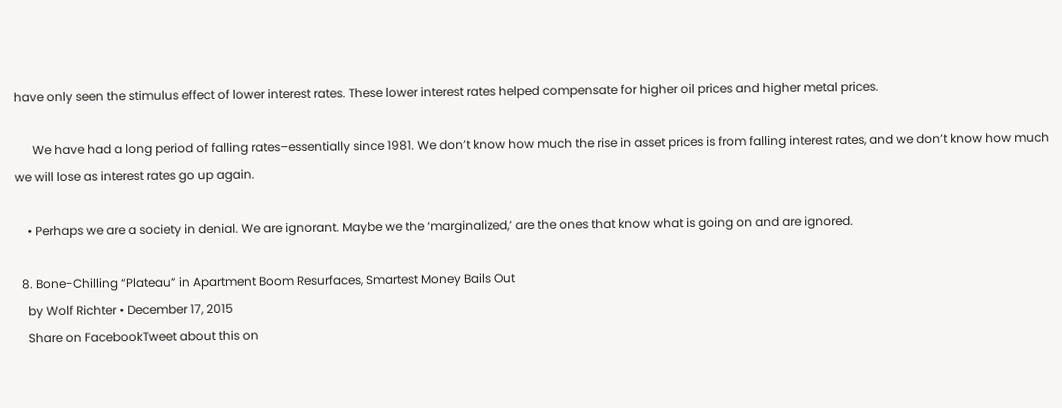have only seen the stimulus effect of lower interest rates. These lower interest rates helped compensate for higher oil prices and higher metal prices.

      We have had a long period of falling rates–essentially since 1981. We don’t know how much the rise in asset prices is from falling interest rates, and we don’t know how much we will lose as interest rates go up again.

    • Perhaps we are a society in denial. We are ignorant. Maybe we the ‘marginalized,’ are the ones that know what is going on and are ignored.

  8. Bone-Chilling “Plateau” in Apartment Boom Resurfaces, Smartest Money Bails Out
    by Wolf Richter • December 17, 2015
    Share on FacebookTweet about this on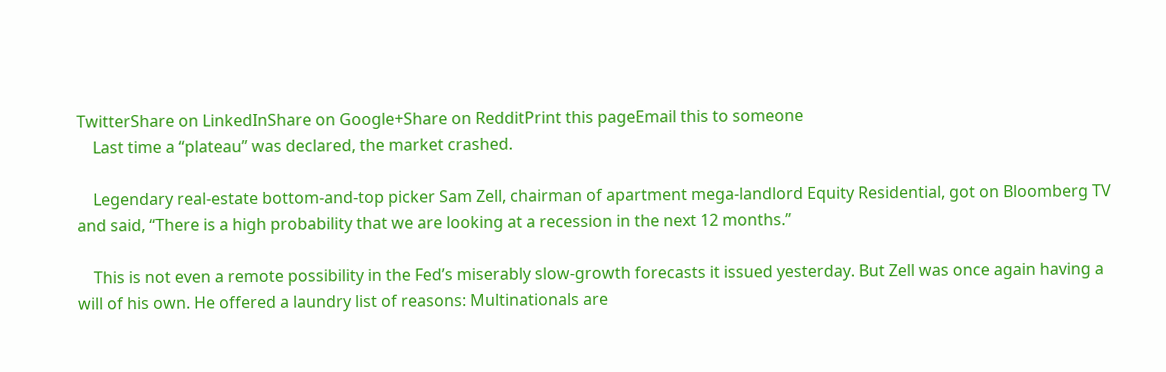TwitterShare on LinkedInShare on Google+Share on RedditPrint this pageEmail this to someone
    Last time a “plateau” was declared, the market crashed.

    Legendary real-estate bottom-and-top picker Sam Zell, chairman of apartment mega-landlord Equity Residential, got on Bloomberg TV and said, “There is a high probability that we are looking at a recession in the next 12 months.”

    This is not even a remote possibility in the Fed’s miserably slow-growth forecasts it issued yesterday. But Zell was once again having a will of his own. He offered a laundry list of reasons: Multinationals are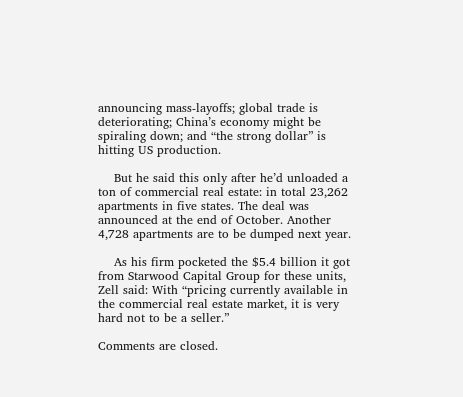announcing mass-layoffs; global trade is deteriorating; China’s economy might be spiraling down; and “the strong dollar” is hitting US production.

    But he said this only after he’d unloaded a ton of commercial real estate: in total 23,262 apartments in five states. The deal was announced at the end of October. Another 4,728 apartments are to be dumped next year.

    As his firm pocketed the $5.4 billion it got from Starwood Capital Group for these units, Zell said: With “pricing currently available in the commercial real estate market, it is very hard not to be a seller.”

Comments are closed.